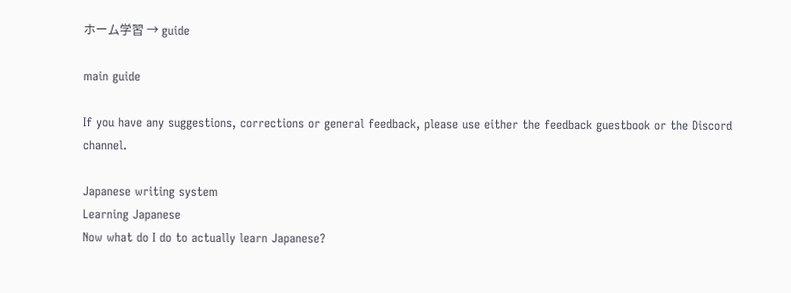ホーム学習 → guide

main guide

If you have any suggestions, corrections or general feedback, please use either the feedback guestbook or the Discord channel.

Japanese writing system
Learning Japanese
Now what do I do to actually learn Japanese?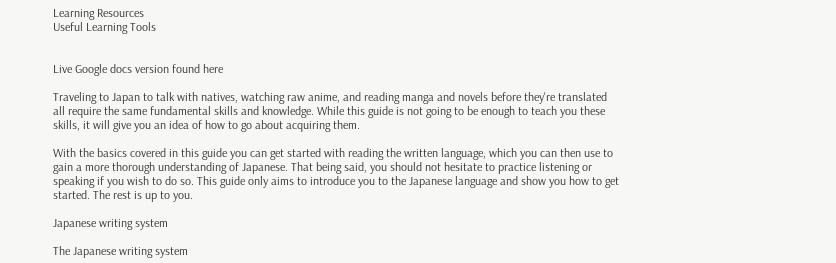Learning Resources
Useful Learning Tools


Live Google docs version found here

Traveling to Japan to talk with natives, watching raw anime, and reading manga and novels before they're translated all require the same fundamental skills and knowledge. While this guide is not going to be enough to teach you these skills, it will give you an idea of how to go about acquiring them.

With the basics covered in this guide you can get started with reading the written language, which you can then use to gain a more thorough understanding of Japanese. That being said, you should not hesitate to practice listening or speaking if you wish to do so. This guide only aims to introduce you to the Japanese language and show you how to get started. The rest is up to you.

Japanese writing system

The Japanese writing system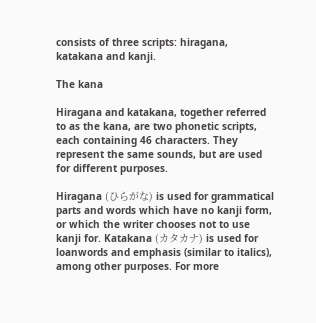consists of three scripts: hiragana, katakana and kanji.

The kana

Hiragana and katakana, together referred to as the kana, are two phonetic scripts, each containing 46 characters. They represent the same sounds, but are used for different purposes.

Hiragana (ひらがな) is used for grammatical parts and words which have no kanji form, or which the writer chooses not to use kanji for. Katakana (カタカナ) is used for loanwords and emphasis (similar to italics), among other purposes. For more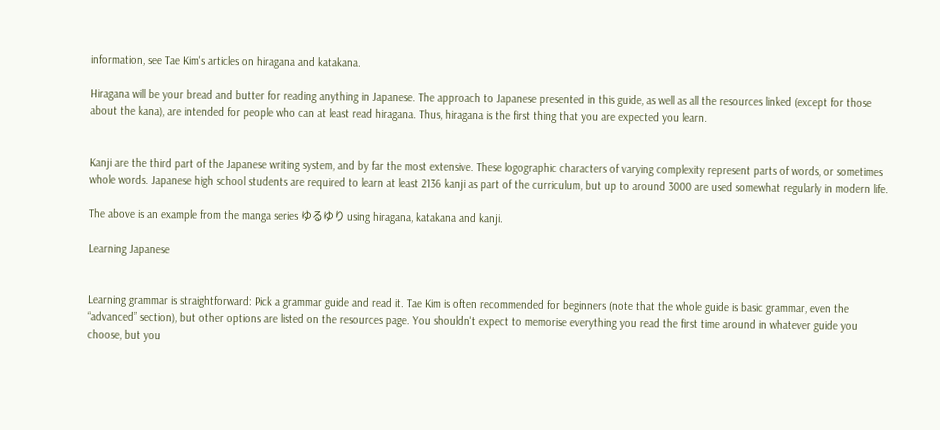information, see Tae Kim's articles on hiragana and katakana.

Hiragana will be your bread and butter for reading anything in Japanese. The approach to Japanese presented in this guide, as well as all the resources linked (except for those about the kana), are intended for people who can at least read hiragana. Thus, hiragana is the first thing that you are expected you learn.


Kanji are the third part of the Japanese writing system, and by far the most extensive. These logographic characters of varying complexity represent parts of words, or sometimes whole words. Japanese high school students are required to learn at least 2136 kanji as part of the curriculum, but up to around 3000 are used somewhat regularly in modern life.

The above is an example from the manga series ゆるゆり using hiragana, katakana and kanji.

Learning Japanese


Learning grammar is straightforward: Pick a grammar guide and read it. Tae Kim is often recommended for beginners (note that the whole guide is basic grammar, even the “advanced” section), but other options are listed on the resources page. You shouldn't expect to memorise everything you read the first time around in whatever guide you choose, but you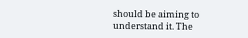should be aiming to understand it. The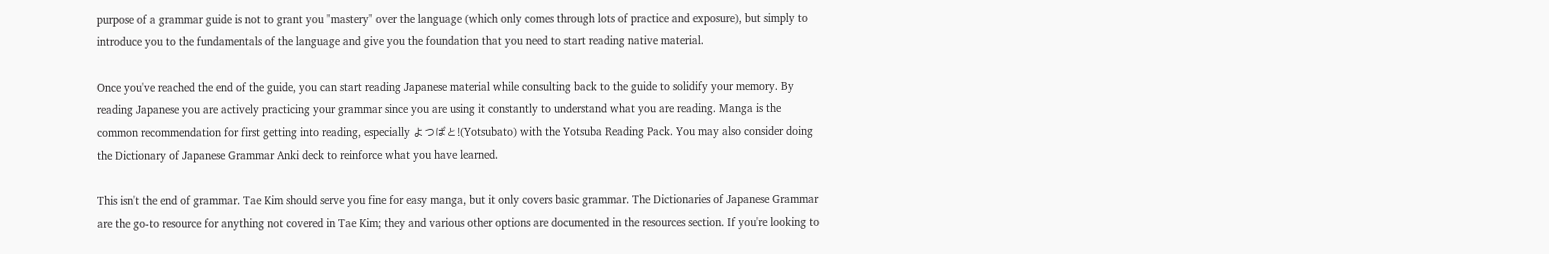purpose of a grammar guide is not to grant you "mastery" over the language (which only comes through lots of practice and exposure), but simply to introduce you to the fundamentals of the language and give you the foundation that you need to start reading native material.

Once you've reached the end of the guide, you can start reading Japanese material while consulting back to the guide to solidify your memory. By reading Japanese you are actively practicing your grammar since you are using it constantly to understand what you are reading. Manga is the common recommendation for first getting into reading, especially よつばと!(Yotsubato) with the Yotsuba Reading Pack. You may also consider doing the Dictionary of Japanese Grammar Anki deck to reinforce what you have learned.

This isn't the end of grammar. Tae Kim should serve you fine for easy manga, but it only covers basic grammar. The Dictionaries of Japanese Grammar are the go-to resource for anything not covered in Tae Kim; they and various other options are documented in the resources section. If you're looking to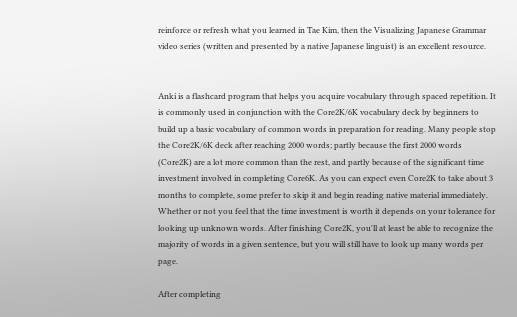reinforce or refresh what you learned in Tae Kim, then the Visualizing Japanese Grammar video series (written and presented by a native Japanese linguist) is an excellent resource.


Anki is a flashcard program that helps you acquire vocabulary through spaced repetition. It is commonly used in conjunction with the Core2K/6K vocabulary deck by beginners to build up a basic vocabulary of common words in preparation for reading. Many people stop the Core2K/6K deck after reaching 2000 words; partly because the first 2000 words (Core2K) are a lot more common than the rest, and partly because of the significant time investment involved in completing Core6K. As you can expect even Core2K to take about 3 months to complete, some prefer to skip it and begin reading native material immediately. Whether or not you feel that the time investment is worth it depends on your tolerance for looking up unknown words. After finishing Core2K, you'll at least be able to recognize the majority of words in a given sentence, but you will still have to look up many words per page.

After completing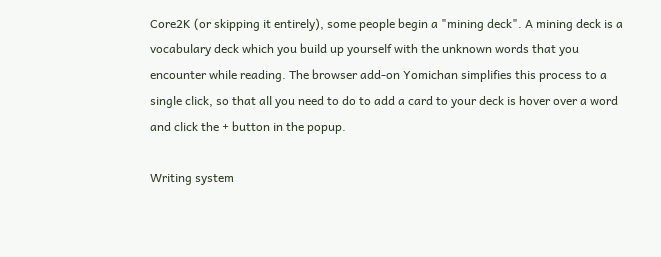Core2K (or skipping it entirely), some people begin a "mining deck". A mining deck is a vocabulary deck which you build up yourself with the unknown words that you encounter while reading. The browser add-on Yomichan simplifies this process to a single click, so that all you need to do to add a card to your deck is hover over a word and click the + button in the popup.

Writing system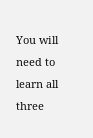You will need to learn all three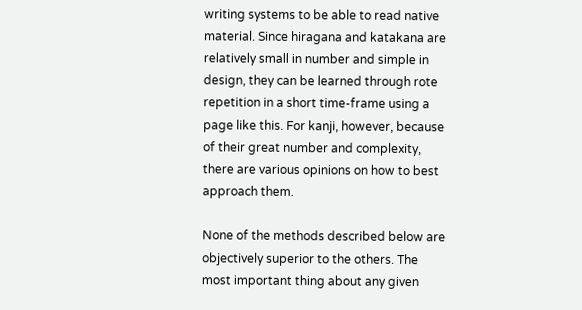writing systems to be able to read native material. Since hiragana and katakana are relatively small in number and simple in design, they can be learned through rote repetition in a short time-frame using a page like this. For kanji, however, because of their great number and complexity, there are various opinions on how to best approach them.

None of the methods described below are objectively superior to the others. The most important thing about any given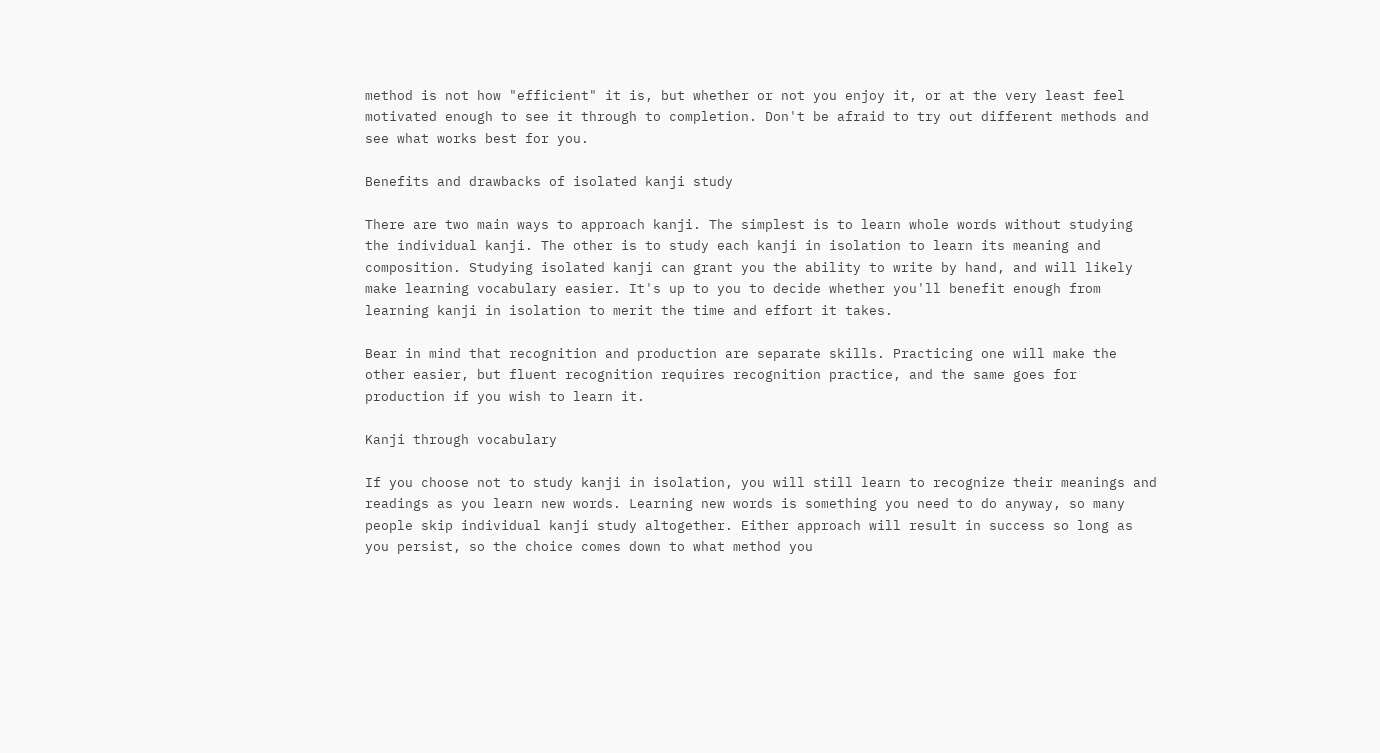method is not how "efficient" it is, but whether or not you enjoy it, or at the very least feel motivated enough to see it through to completion. Don't be afraid to try out different methods and see what works best for you.

Benefits and drawbacks of isolated kanji study

There are two main ways to approach kanji. The simplest is to learn whole words without studying the individual kanji. The other is to study each kanji in isolation to learn its meaning and composition. Studying isolated kanji can grant you the ability to write by hand, and will likely make learning vocabulary easier. It's up to you to decide whether you'll benefit enough from learning kanji in isolation to merit the time and effort it takes.

Bear in mind that recognition and production are separate skills. Practicing one will make the other easier, but fluent recognition requires recognition practice, and the same goes for production if you wish to learn it.

Kanji through vocabulary

If you choose not to study kanji in isolation, you will still learn to recognize their meanings and readings as you learn new words. Learning new words is something you need to do anyway, so many people skip individual kanji study altogether. Either approach will result in success so long as you persist, so the choice comes down to what method you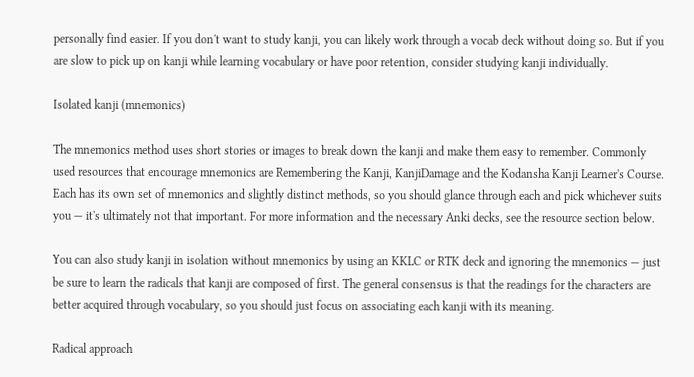personally find easier. If you don't want to study kanji, you can likely work through a vocab deck without doing so. But if you are slow to pick up on kanji while learning vocabulary or have poor retention, consider studying kanji individually.

Isolated kanji (mnemonics)

The mnemonics method uses short stories or images to break down the kanji and make them easy to remember. Commonly used resources that encourage mnemonics are Remembering the Kanji, KanjiDamage and the Kodansha Kanji Learner's Course. Each has its own set of mnemonics and slightly distinct methods, so you should glance through each and pick whichever suits you — it's ultimately not that important. For more information and the necessary Anki decks, see the resource section below.

You can also study kanji in isolation without mnemonics by using an KKLC or RTK deck and ignoring the mnemonics — just be sure to learn the radicals that kanji are composed of first. The general consensus is that the readings for the characters are better acquired through vocabulary, so you should just focus on associating each kanji with its meaning.

Radical approach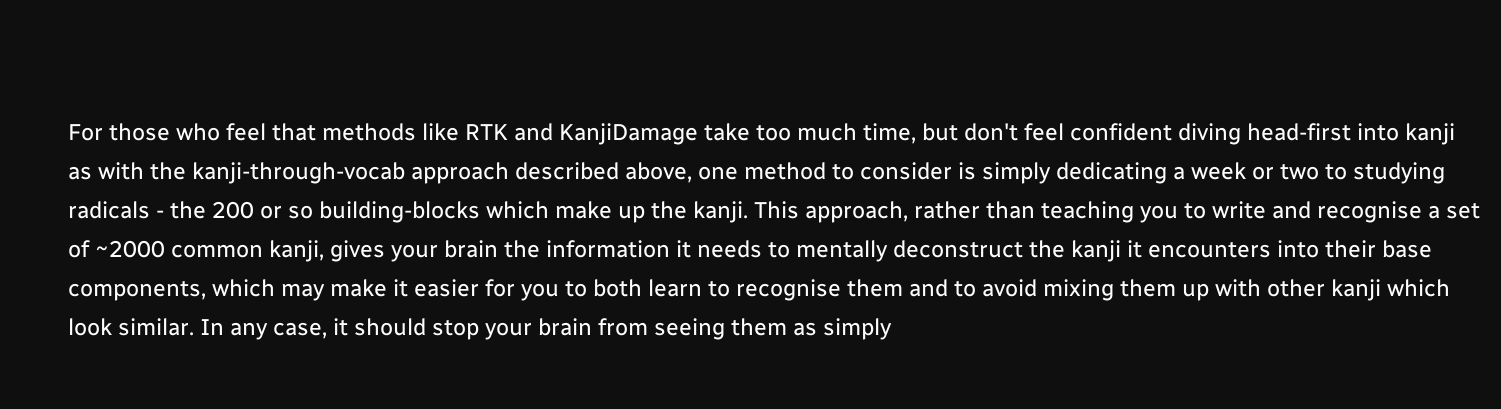For those who feel that methods like RTK and KanjiDamage take too much time, but don't feel confident diving head-first into kanji as with the kanji-through-vocab approach described above, one method to consider is simply dedicating a week or two to studying radicals - the 200 or so building-blocks which make up the kanji. This approach, rather than teaching you to write and recognise a set of ~2000 common kanji, gives your brain the information it needs to mentally deconstruct the kanji it encounters into their base components, which may make it easier for you to both learn to recognise them and to avoid mixing them up with other kanji which look similar. In any case, it should stop your brain from seeing them as simply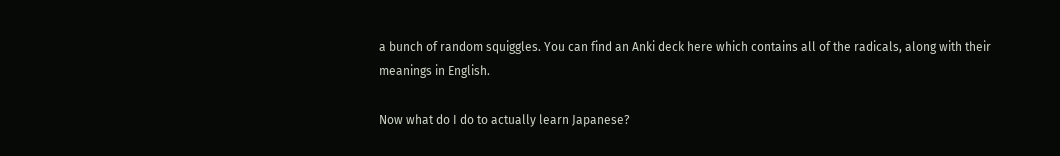a bunch of random squiggles. You can find an Anki deck here which contains all of the radicals, along with their meanings in English.

Now what do I do to actually learn Japanese?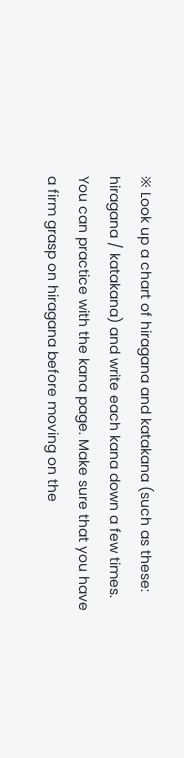※ Look up a chart of hiragana and katakana (such as these: hiragana / katakana) and write each kana down a few times. You can practice with the kana page. Make sure that you have a firm grasp on hiragana before moving on the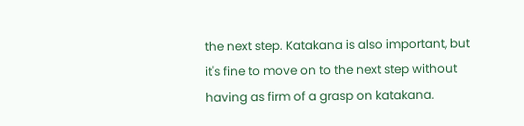the next step. Katakana is also important, but it's fine to move on to the next step without having as firm of a grasp on katakana.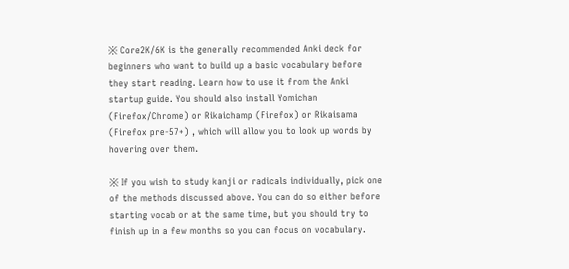※ Core2K/6K is the generally recommended Anki deck for beginners who want to build up a basic vocabulary before they start reading. Learn how to use it from the Anki startup guide. You should also install Yomichan (Firefox/Chrome) or Rikaichamp (Firefox) or Rikaisama (Firefox pre-57+) , which will allow you to look up words by hovering over them.

※ If you wish to study kanji or radicals individually, pick one of the methods discussed above. You can do so either before starting vocab or at the same time, but you should try to finish up in a few months so you can focus on vocabulary.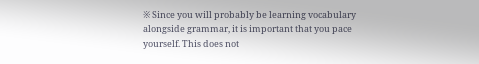※ Since you will probably be learning vocabulary alongside grammar, it is important that you pace yourself. This does not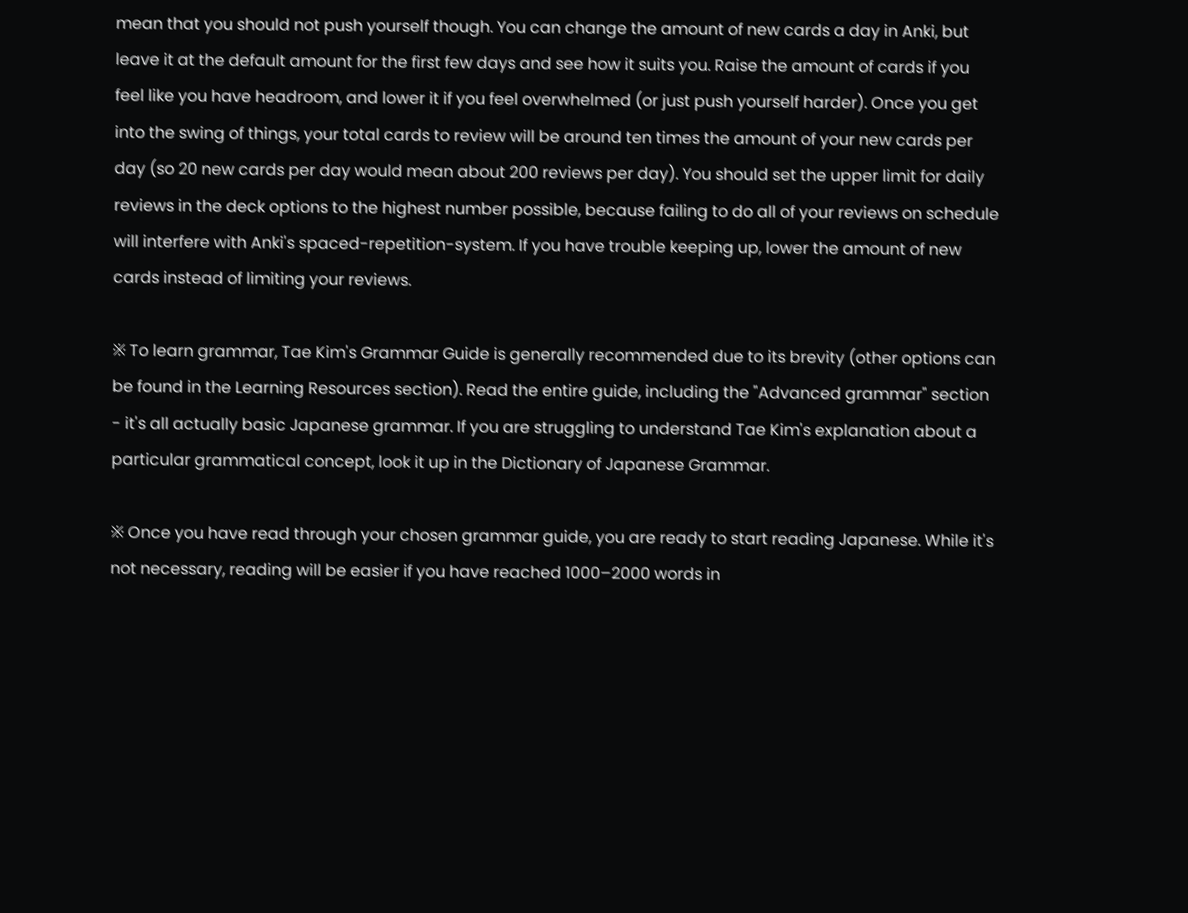mean that you should not push yourself though. You can change the amount of new cards a day in Anki, but leave it at the default amount for the first few days and see how it suits you. Raise the amount of cards if you feel like you have headroom, and lower it if you feel overwhelmed (or just push yourself harder). Once you get into the swing of things, your total cards to review will be around ten times the amount of your new cards per day (so 20 new cards per day would mean about 200 reviews per day). You should set the upper limit for daily reviews in the deck options to the highest number possible, because failing to do all of your reviews on schedule will interfere with Anki's spaced-repetition-system. If you have trouble keeping up, lower the amount of new cards instead of limiting your reviews.

※ To learn grammar, Tae Kim's Grammar Guide is generally recommended due to its brevity (other options can be found in the Learning Resources section). Read the entire guide, including the "Advanced grammar" section - it's all actually basic Japanese grammar. If you are struggling to understand Tae Kim's explanation about a particular grammatical concept, look it up in the Dictionary of Japanese Grammar.

※ Once you have read through your chosen grammar guide, you are ready to start reading Japanese. While it's not necessary, reading will be easier if you have reached 1000–2000 words in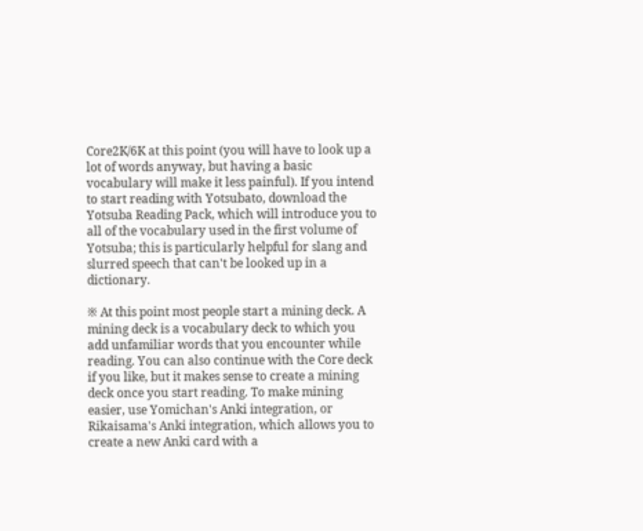Core2K/6K at this point (you will have to look up a lot of words anyway, but having a basic vocabulary will make it less painful). If you intend to start reading with Yotsubato, download the Yotsuba Reading Pack, which will introduce you to all of the vocabulary used in the first volume of Yotsuba; this is particularly helpful for slang and slurred speech that can't be looked up in a dictionary.

※ At this point most people start a mining deck. A mining deck is a vocabulary deck to which you add unfamiliar words that you encounter while reading. You can also continue with the Core deck if you like, but it makes sense to create a mining deck once you start reading. To make mining easier, use Yomichan's Anki integration, or Rikaisama's Anki integration, which allows you to create a new Anki card with a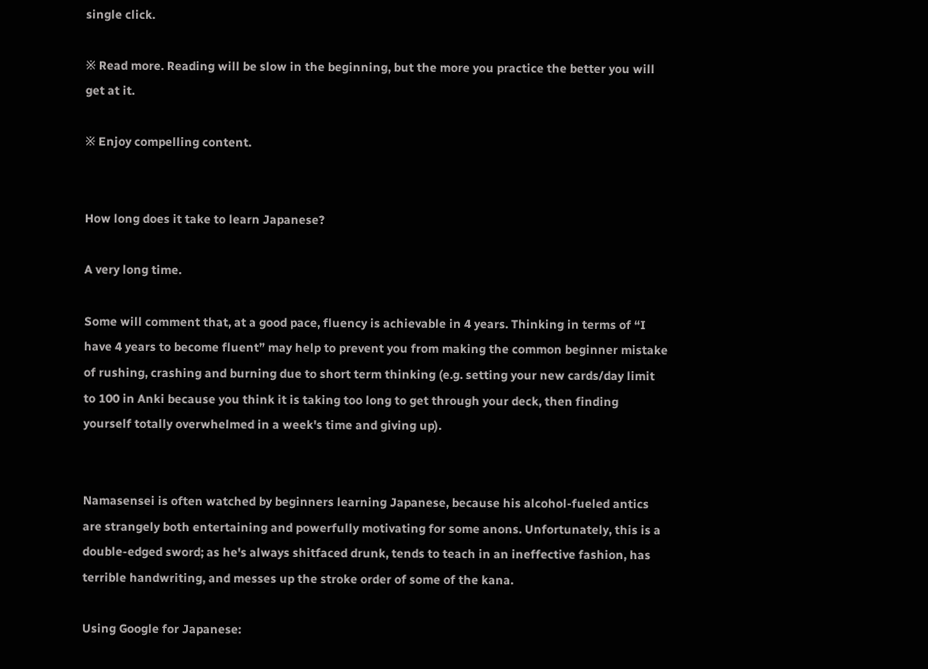single click.

※ Read more. Reading will be slow in the beginning, but the more you practice the better you will get at it.

※ Enjoy compelling content.


How long does it take to learn Japanese?

A very long time.

Some will comment that, at a good pace, fluency is achievable in 4 years. Thinking in terms of “I have 4 years to become fluent” may help to prevent you from making the common beginner mistake of rushing, crashing and burning due to short term thinking (e.g. setting your new cards/day limit to 100 in Anki because you think it is taking too long to get through your deck, then finding yourself totally overwhelmed in a week's time and giving up).


Namasensei is often watched by beginners learning Japanese, because his alcohol-fueled antics are strangely both entertaining and powerfully motivating for some anons. Unfortunately, this is a double-edged sword; as he's always shitfaced drunk, tends to teach in an ineffective fashion, has terrible handwriting, and messes up the stroke order of some of the kana.

Using Google for Japanese: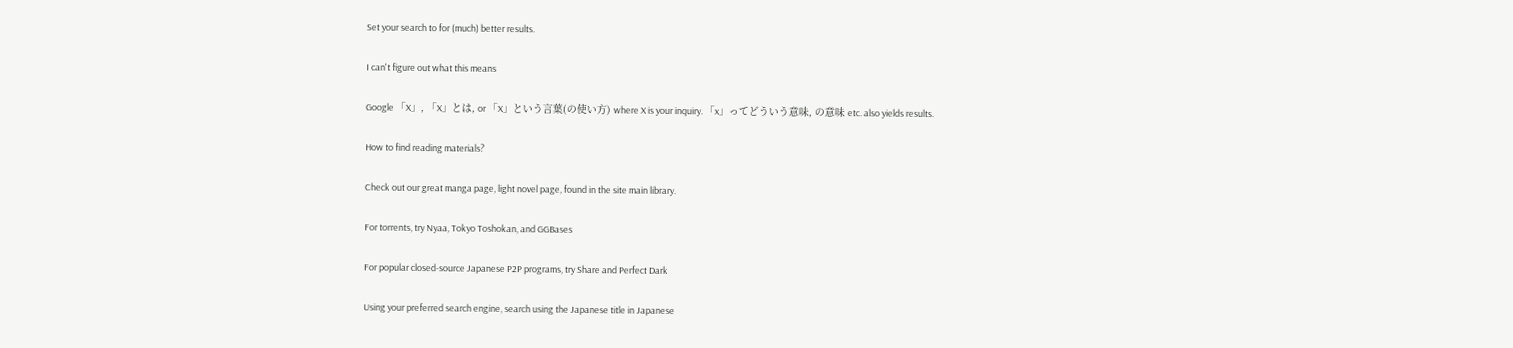Set your search to for (much) better results.

I can't figure out what this means

Google 「X」, 「X」とは, or 「X」という言葉(の使い方) where X is your inquiry. 「x」ってどういう意味, の意味 etc. also yields results.

How to find reading materials?

Check out our great manga page, light novel page, found in the site main library.

For torrents, try Nyaa, Tokyo Toshokan, and GGBases

For popular closed-source Japanese P2P programs, try Share and Perfect Dark

Using your preferred search engine, search using the Japanese title in Japanese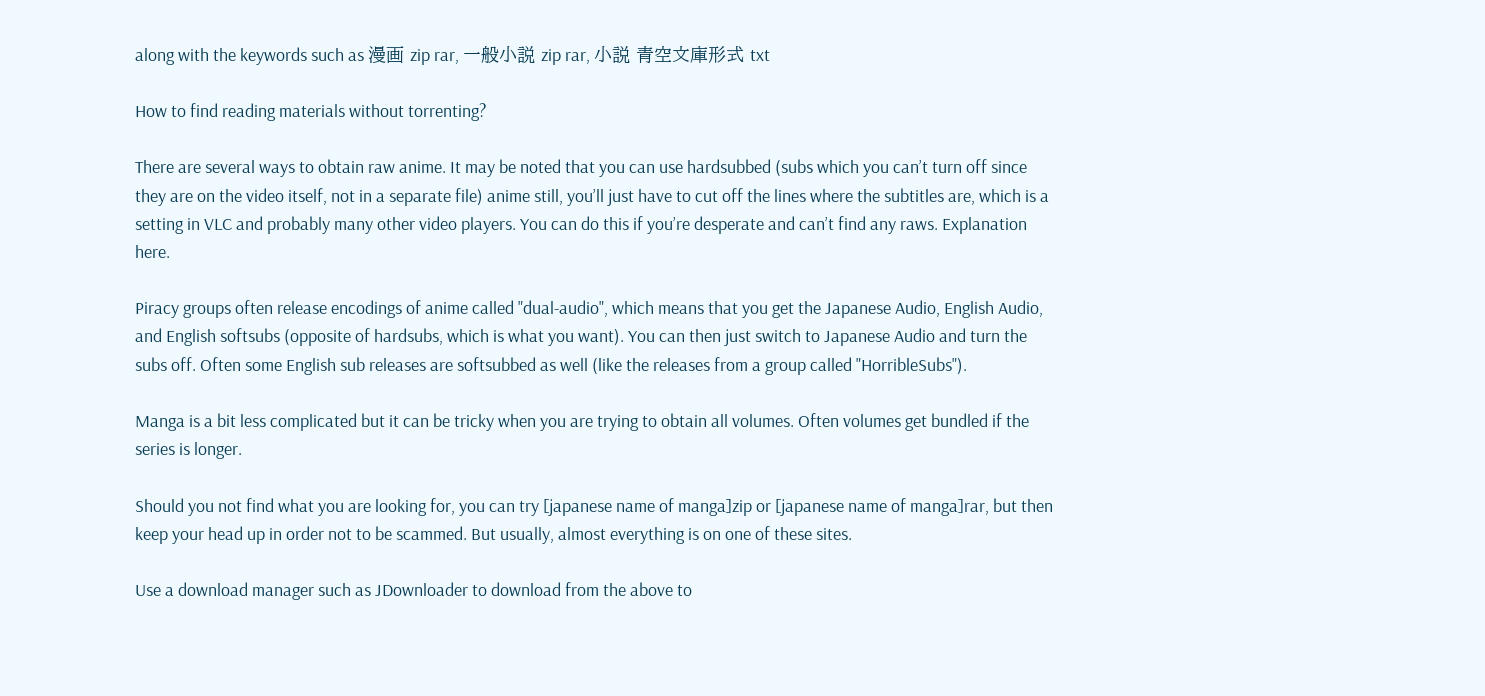along with the keywords such as 漫画 zip rar, 一般小説 zip rar, 小説 青空文庫形式 txt

How to find reading materials without torrenting?

There are several ways to obtain raw anime. It may be noted that you can use hardsubbed (subs which you can’t turn off since they are on the video itself, not in a separate file) anime still, you’ll just have to cut off the lines where the subtitles are, which is a setting in VLC and probably many other video players. You can do this if you’re desperate and can’t find any raws. Explanation here.

Piracy groups often release encodings of anime called "dual-audio", which means that you get the Japanese Audio, English Audio, and English softsubs (opposite of hardsubs, which is what you want). You can then just switch to Japanese Audio and turn the subs off. Often some English sub releases are softsubbed as well (like the releases from a group called "HorribleSubs").

Manga is a bit less complicated but it can be tricky when you are trying to obtain all volumes. Often volumes get bundled if the series is longer.

Should you not find what you are looking for, you can try [japanese name of manga]zip or [japanese name of manga]rar, but then keep your head up in order not to be scammed. But usually, almost everything is on one of these sites.

Use a download manager such as JDownloader to download from the above to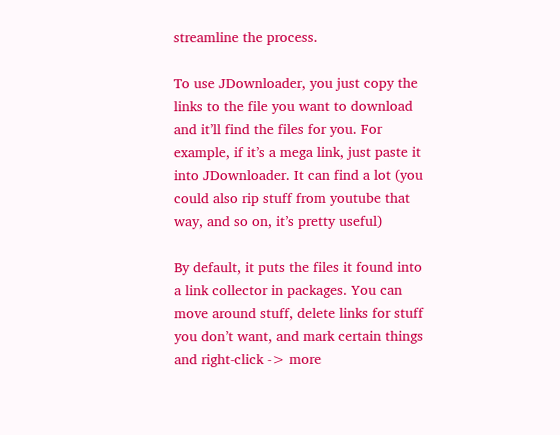streamline the process.

To use JDownloader, you just copy the links to the file you want to download and it’ll find the files for you. For example, if it’s a mega link, just paste it into JDownloader. It can find a lot (you could also rip stuff from youtube that way, and so on, it’s pretty useful)

By default, it puts the files it found into a link collector in packages. You can move around stuff, delete links for stuff you don’t want, and mark certain things and right-click -> more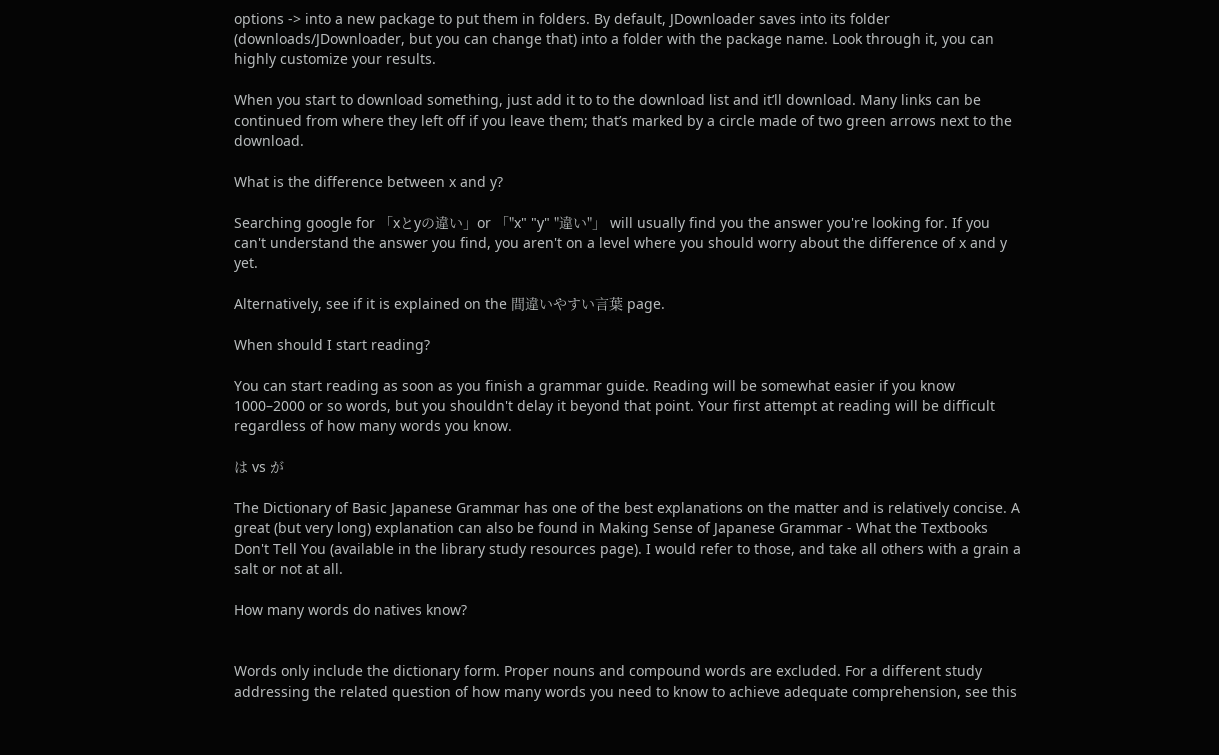options -> into a new package to put them in folders. By default, JDownloader saves into its folder (downloads/JDownloader, but you can change that) into a folder with the package name. Look through it, you can highly customize your results.

When you start to download something, just add it to to the download list and it’ll download. Many links can be continued from where they left off if you leave them; that’s marked by a circle made of two green arrows next to the download.

What is the difference between x and y?

Searching google for 「xとyの違い」or 「"x" "y" "違い"」 will usually find you the answer you're looking for. If you can't understand the answer you find, you aren't on a level where you should worry about the difference of x and y yet.

Alternatively, see if it is explained on the 間違いやすい言葉 page.

When should I start reading?

You can start reading as soon as you finish a grammar guide. Reading will be somewhat easier if you know 1000–2000 or so words, but you shouldn't delay it beyond that point. Your first attempt at reading will be difficult regardless of how many words you know.

は vs が

The Dictionary of Basic Japanese Grammar has one of the best explanations on the matter and is relatively concise. A great (but very long) explanation can also be found in Making Sense of Japanese Grammar - What the Textbooks Don't Tell You (available in the library study resources page). I would refer to those, and take all others with a grain a salt or not at all.

How many words do natives know?


Words only include the dictionary form. Proper nouns and compound words are excluded. For a different study addressing the related question of how many words you need to know to achieve adequate comprehension, see this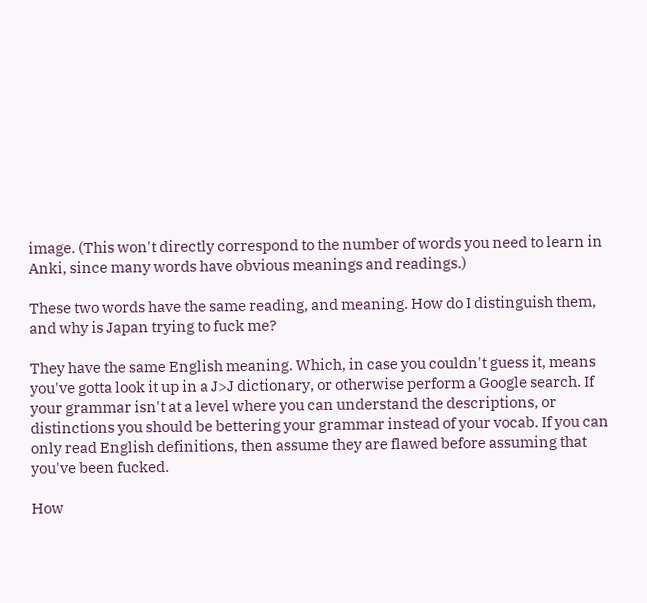image. (This won't directly correspond to the number of words you need to learn in Anki, since many words have obvious meanings and readings.)

These two words have the same reading, and meaning. How do I distinguish them, and why is Japan trying to fuck me?

They have the same English meaning. Which, in case you couldn't guess it, means you've gotta look it up in a J>J dictionary, or otherwise perform a Google search. If your grammar isn't at a level where you can understand the descriptions, or distinctions you should be bettering your grammar instead of your vocab. If you can only read English definitions, then assume they are flawed before assuming that you've been fucked.

How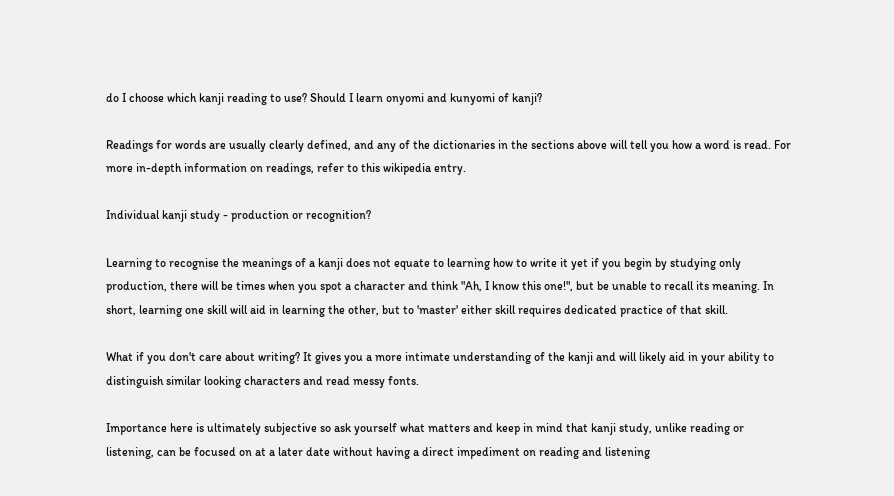do I choose which kanji reading to use? Should I learn onyomi and kunyomi of kanji?

Readings for words are usually clearly defined, and any of the dictionaries in the sections above will tell you how a word is read. For more in-depth information on readings, refer to this wikipedia entry.

Individual kanji study - production or recognition?

Learning to recognise the meanings of a kanji does not equate to learning how to write it yet if you begin by studying only production, there will be times when you spot a character and think "Ah, I know this one!", but be unable to recall its meaning. In short, learning one skill will aid in learning the other, but to 'master' either skill requires dedicated practice of that skill.

What if you don't care about writing? It gives you a more intimate understanding of the kanji and will likely aid in your ability to distinguish similar looking characters and read messy fonts.

Importance here is ultimately subjective so ask yourself what matters and keep in mind that kanji study, unlike reading or listening, can be focused on at a later date without having a direct impediment on reading and listening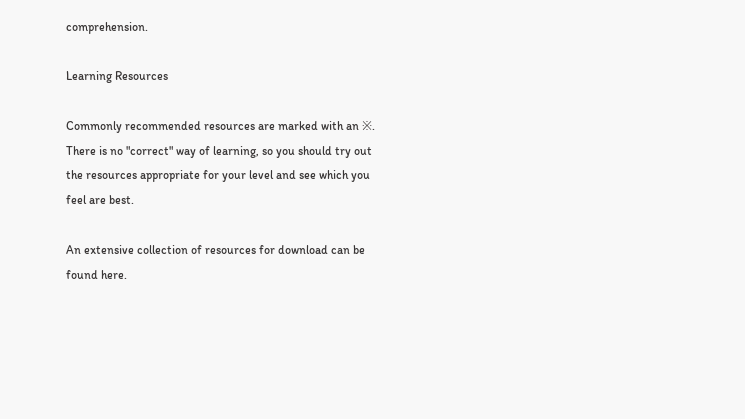comprehension.

Learning Resources

Commonly recommended resources are marked with an ※. There is no "correct" way of learning, so you should try out the resources appropriate for your level and see which you feel are best.

An extensive collection of resources for download can be found here.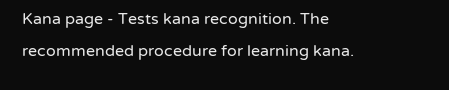Kana page - Tests kana recognition. The recommended procedure for learning kana.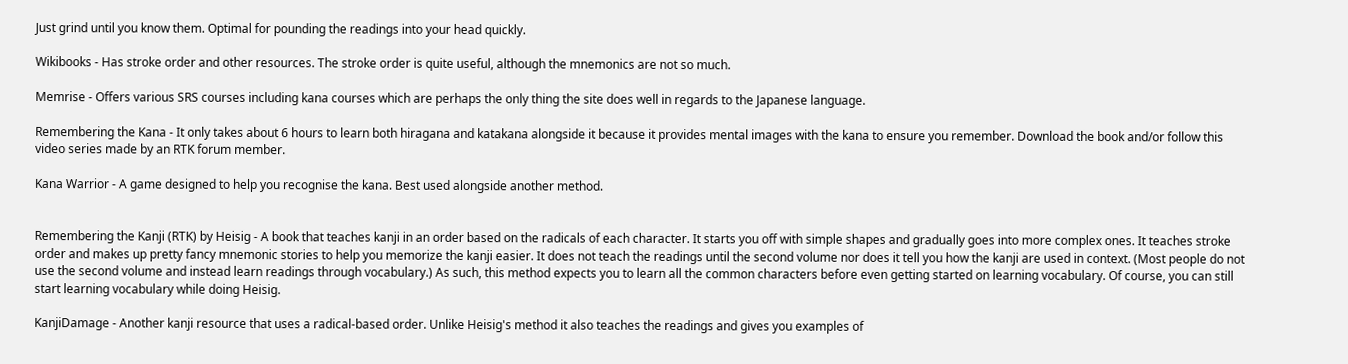Just grind until you know them. Optimal for pounding the readings into your head quickly.

Wikibooks - Has stroke order and other resources. The stroke order is quite useful, although the mnemonics are not so much.

Memrise - Offers various SRS courses including kana courses which are perhaps the only thing the site does well in regards to the Japanese language.

Remembering the Kana - It only takes about 6 hours to learn both hiragana and katakana alongside it because it provides mental images with the kana to ensure you remember. Download the book and/or follow this video series made by an RTK forum member.

Kana Warrior - A game designed to help you recognise the kana. Best used alongside another method.


Remembering the Kanji (RTK) by Heisig - A book that teaches kanji in an order based on the radicals of each character. It starts you off with simple shapes and gradually goes into more complex ones. It teaches stroke order and makes up pretty fancy mnemonic stories to help you memorize the kanji easier. It does not teach the readings until the second volume nor does it tell you how the kanji are used in context. (Most people do not use the second volume and instead learn readings through vocabulary.) As such, this method expects you to learn all the common characters before even getting started on learning vocabulary. Of course, you can still start learning vocabulary while doing Heisig.

KanjiDamage - Another kanji resource that uses a radical-based order. Unlike Heisig's method it also teaches the readings and gives you examples of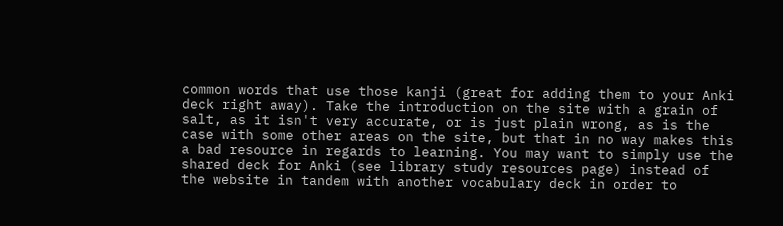common words that use those kanji (great for adding them to your Anki deck right away). Take the introduction on the site with a grain of salt, as it isn't very accurate, or is just plain wrong, as is the case with some other areas on the site, but that in no way makes this a bad resource in regards to learning. You may want to simply use the shared deck for Anki (see library study resources page) instead of the website in tandem with another vocabulary deck in order to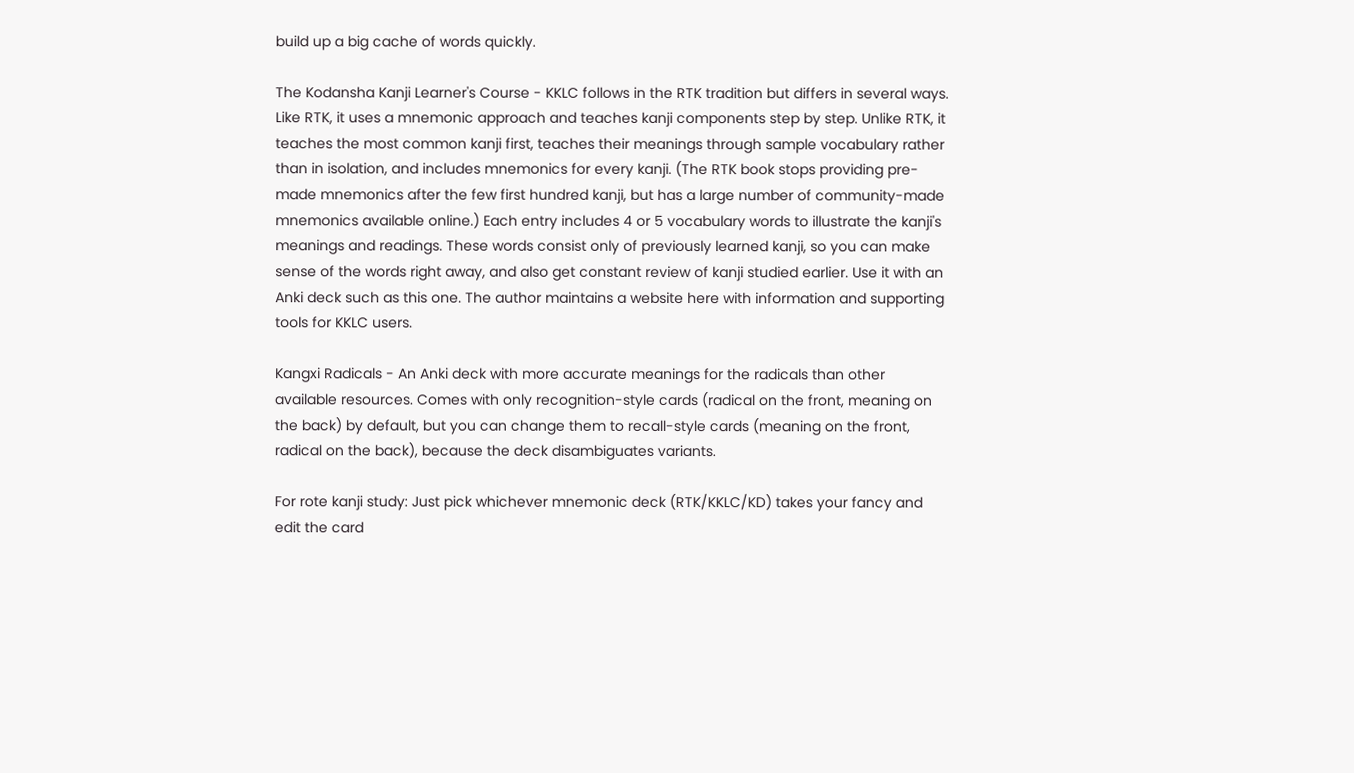build up a big cache of words quickly.

The Kodansha Kanji Learner's Course - KKLC follows in the RTK tradition but differs in several ways. Like RTK, it uses a mnemonic approach and teaches kanji components step by step. Unlike RTK, it teaches the most common kanji first, teaches their meanings through sample vocabulary rather than in isolation, and includes mnemonics for every kanji. (The RTK book stops providing pre-made mnemonics after the few first hundred kanji, but has a large number of community-made mnemonics available online.) Each entry includes 4 or 5 vocabulary words to illustrate the kanji's meanings and readings. These words consist only of previously learned kanji, so you can make sense of the words right away, and also get constant review of kanji studied earlier. Use it with an Anki deck such as this one. The author maintains a website here with information and supporting tools for KKLC users.

Kangxi Radicals - An Anki deck with more accurate meanings for the radicals than other available resources. Comes with only recognition-style cards (radical on the front, meaning on the back) by default, but you can change them to recall-style cards (meaning on the front, radical on the back), because the deck disambiguates variants.

For rote kanji study: Just pick whichever mnemonic deck (RTK/KKLC/KD) takes your fancy and edit the card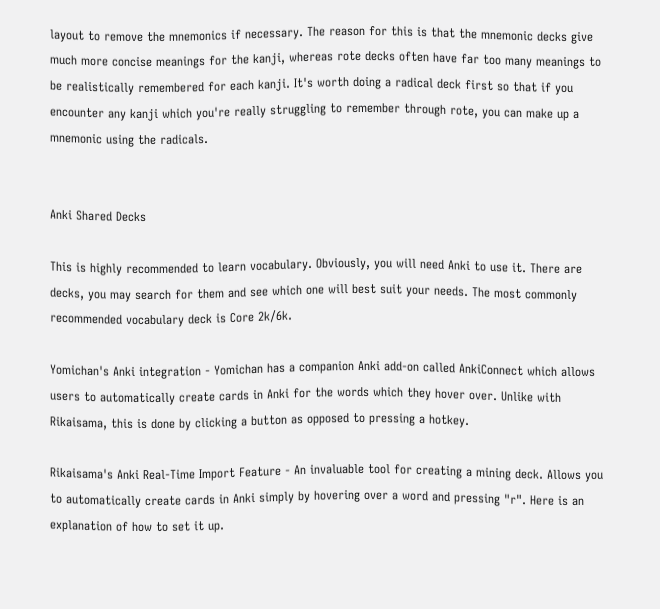layout to remove the mnemonics if necessary. The reason for this is that the mnemonic decks give much more concise meanings for the kanji, whereas rote decks often have far too many meanings to be realistically remembered for each kanji. It's worth doing a radical deck first so that if you encounter any kanji which you're really struggling to remember through rote, you can make up a mnemonic using the radicals.


Anki Shared Decks

This is highly recommended to learn vocabulary. Obviously, you will need Anki to use it. There are decks, you may search for them and see which one will best suit your needs. The most commonly recommended vocabulary deck is Core 2k/6k.

Yomichan's Anki integration - Yomichan has a companion Anki add-on called AnkiConnect which allows users to automatically create cards in Anki for the words which they hover over. Unlike with Rikaisama, this is done by clicking a button as opposed to pressing a hotkey.

Rikaisama's Anki Real-Time Import Feature - An invaluable tool for creating a mining deck. Allows you to automatically create cards in Anki simply by hovering over a word and pressing "r". Here is an explanation of how to set it up.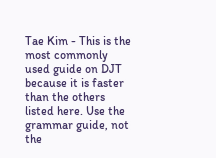Tae Kim - This is the most commonly used guide on DJT because it is faster than the others listed here. Use the grammar guide, not the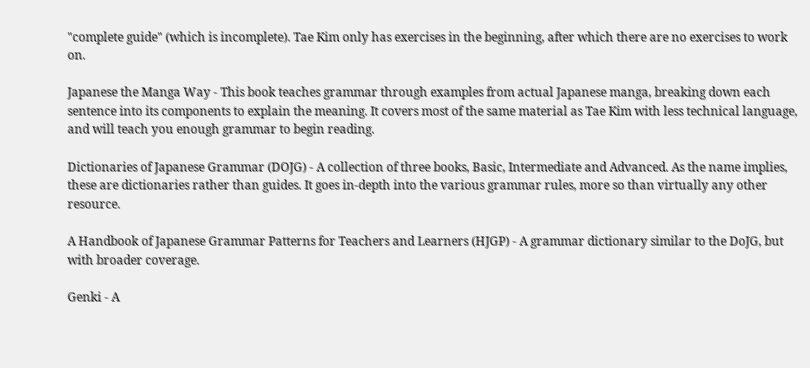"complete guide" (which is incomplete). Tae Kim only has exercises in the beginning, after which there are no exercises to work on.

Japanese the Manga Way - This book teaches grammar through examples from actual Japanese manga, breaking down each sentence into its components to explain the meaning. It covers most of the same material as Tae Kim with less technical language, and will teach you enough grammar to begin reading.

Dictionaries of Japanese Grammar (DOJG) - A collection of three books, Basic, Intermediate and Advanced. As the name implies, these are dictionaries rather than guides. It goes in-depth into the various grammar rules, more so than virtually any other resource.

A Handbook of Japanese Grammar Patterns for Teachers and Learners (HJGP) - A grammar dictionary similar to the DoJG, but with broader coverage.

Genki - A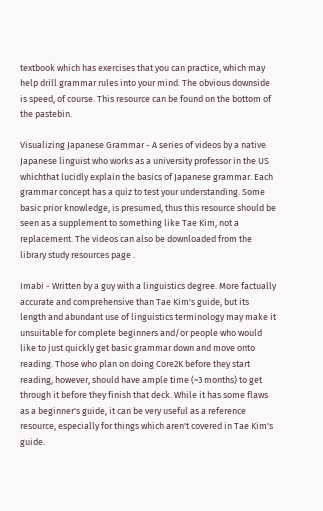textbook which has exercises that you can practice, which may help drill grammar rules into your mind. The obvious downside is speed, of course. This resource can be found on the bottom of the pastebin.

Visualizing Japanese Grammar - A series of videos by a native Japanese linguist who works as a university professor in the US whichthat lucidly explain the basics of Japanese grammar. Each grammar concept has a quiz to test your understanding. Some basic prior knowledge, is presumed, thus this resource should be seen as a supplement to something like Tae Kim, not a replacement. The videos can also be downloaded from the library study resources page .

Imabi - Written by a guy with a linguistics degree. More factually accurate and comprehensive than Tae Kim's guide, but its length and abundant use of linguistics terminology may make it unsuitable for complete beginners and/or people who would like to just quickly get basic grammar down and move onto reading. Those who plan on doing Core2K before they start reading, however, should have ample time (~3 months) to get through it before they finish that deck. While it has some flaws as a beginner's guide, it can be very useful as a reference resource, especially for things which aren't covered in Tae Kim's guide.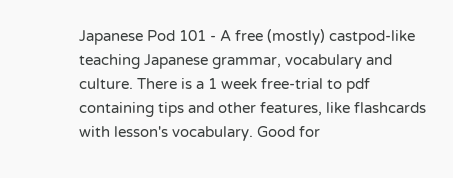Japanese Pod 101 - A free (mostly) castpod-like teaching Japanese grammar, vocabulary and culture. There is a 1 week free-trial to pdf containing tips and other features, like flashcards with lesson's vocabulary. Good for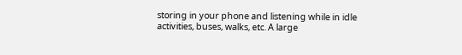storing in your phone and listening while in idle activities, buses, walks, etc. A large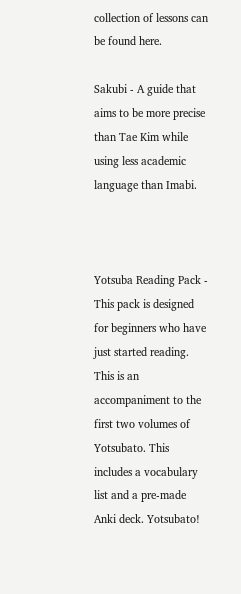collection of lessons can be found here.

Sakubi - A guide that aims to be more precise than Tae Kim while using less academic language than Imabi.



Yotsuba Reading Pack - This pack is designed for beginners who have just started reading. This is an accompaniment to the first two volumes of Yotsubato. This includes a vocabulary list and a pre-made Anki deck. Yotsubato!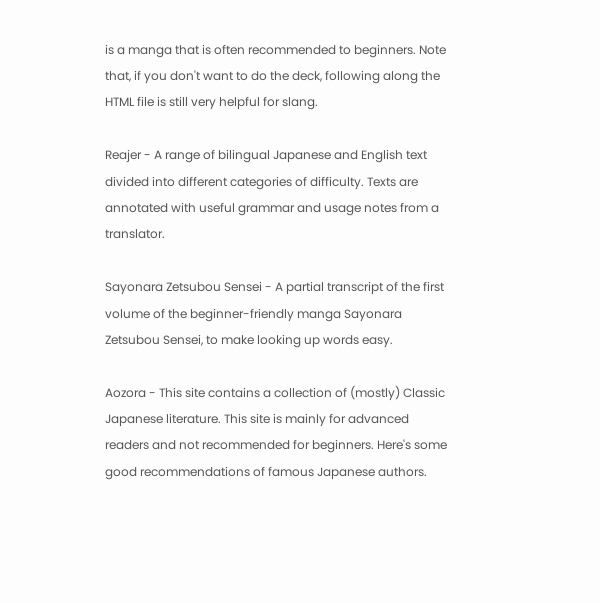is a manga that is often recommended to beginners. Note that, if you don't want to do the deck, following along the HTML file is still very helpful for slang.

Reajer - A range of bilingual Japanese and English text divided into different categories of difficulty. Texts are annotated with useful grammar and usage notes from a translator.

Sayonara Zetsubou Sensei - A partial transcript of the first volume of the beginner-friendly manga Sayonara Zetsubou Sensei, to make looking up words easy.

Aozora - This site contains a collection of (mostly) Classic Japanese literature. This site is mainly for advanced readers and not recommended for beginners. Here's some good recommendations of famous Japanese authors.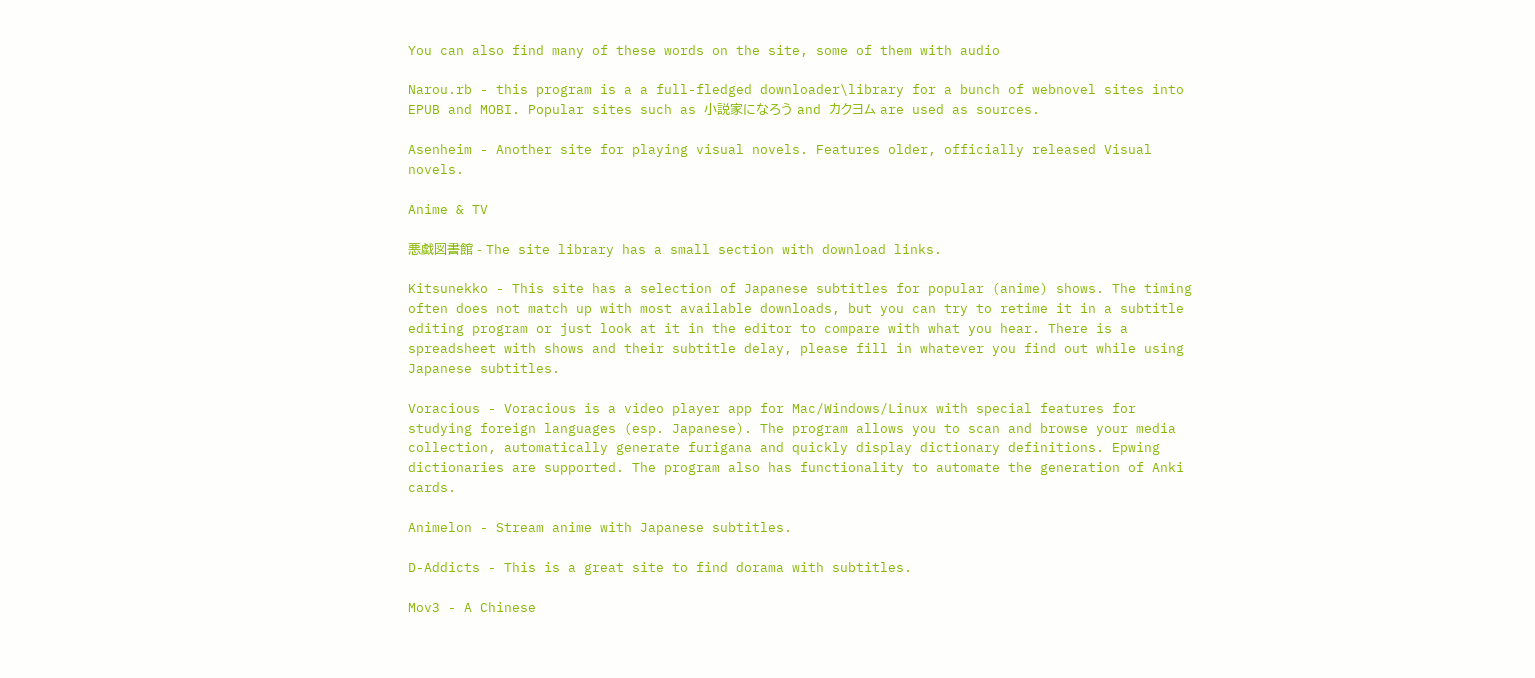You can also find many of these words on the site, some of them with audio

Narou.rb - this program is a a full-fledged downloader\library for a bunch of webnovel sites into EPUB and MOBI. Popular sites such as 小説家になろう and カクヨム are used as sources.

Asenheim - Another site for playing visual novels. Features older, officially released Visual novels.

Anime & TV

悪戯図書館 - The site library has a small section with download links.

Kitsunekko - This site has a selection of Japanese subtitles for popular (anime) shows. The timing often does not match up with most available downloads, but you can try to retime it in a subtitle editing program or just look at it in the editor to compare with what you hear. There is a spreadsheet with shows and their subtitle delay, please fill in whatever you find out while using Japanese subtitles.

Voracious - Voracious is a video player app for Mac/Windows/Linux with special features for studying foreign languages (esp. Japanese). The program allows you to scan and browse your media collection, automatically generate furigana and quickly display dictionary definitions. Epwing dictionaries are supported. The program also has functionality to automate the generation of Anki cards.

Animelon - Stream anime with Japanese subtitles.

D-Addicts - This is a great site to find dorama with subtitles.

Mov3 - A Chinese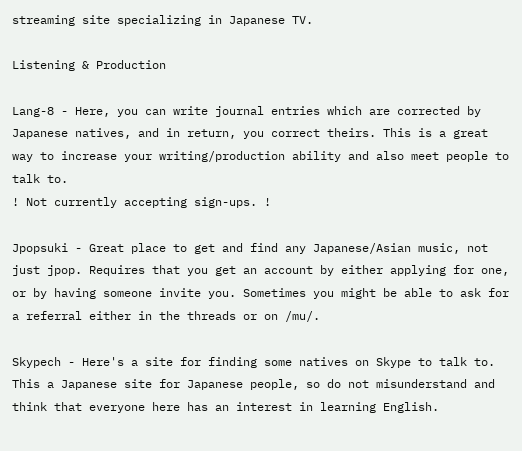streaming site specializing in Japanese TV.

Listening & Production

Lang-8 - Here, you can write journal entries which are corrected by Japanese natives, and in return, you correct theirs. This is a great way to increase your writing/production ability and also meet people to talk to.
! Not currently accepting sign-ups. !

Jpopsuki - Great place to get and find any Japanese/Asian music, not just jpop. Requires that you get an account by either applying for one, or by having someone invite you. Sometimes you might be able to ask for a referral either in the threads or on /mu/.

Skypech - Here's a site for finding some natives on Skype to talk to. This a Japanese site for Japanese people, so do not misunderstand and think that everyone here has an interest in learning English.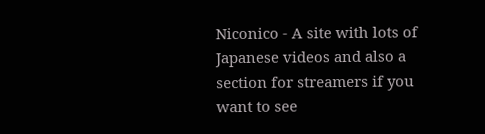Niconico - A site with lots of Japanese videos and also a section for streamers if you want to see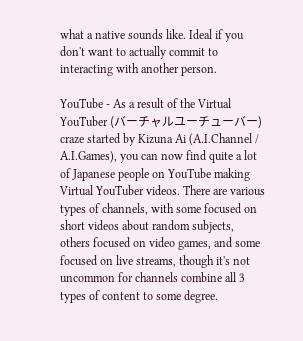what a native sounds like. Ideal if you don't want to actually commit to interacting with another person.

YouTube - As a result of the Virtual YouTuber (バーチャルユーチューバー) craze started by Kizuna Ai (A.I.Channel / A.I.Games), you can now find quite a lot of Japanese people on YouTube making Virtual YouTuber videos. There are various types of channels, with some focused on short videos about random subjects, others focused on video games, and some focused on live streams, though it's not uncommon for channels combine all 3 types of content to some degree.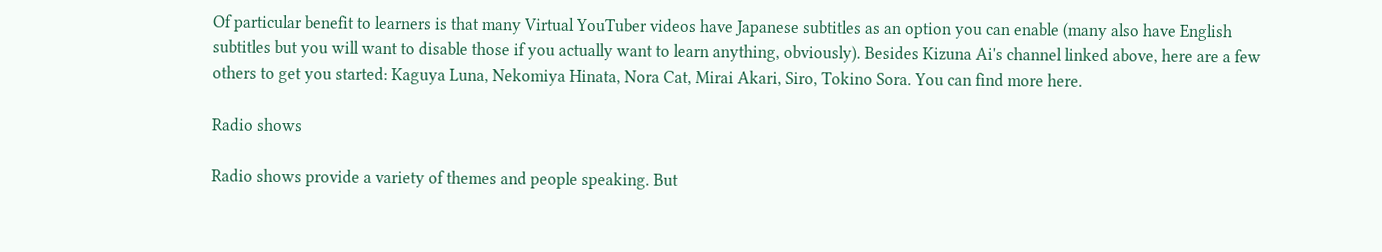Of particular benefit to learners is that many Virtual YouTuber videos have Japanese subtitles as an option you can enable (many also have English subtitles but you will want to disable those if you actually want to learn anything, obviously). Besides Kizuna Ai's channel linked above, here are a few others to get you started: Kaguya Luna, Nekomiya Hinata, Nora Cat, Mirai Akari, Siro, Tokino Sora. You can find more here.

Radio shows

Radio shows provide a variety of themes and people speaking. But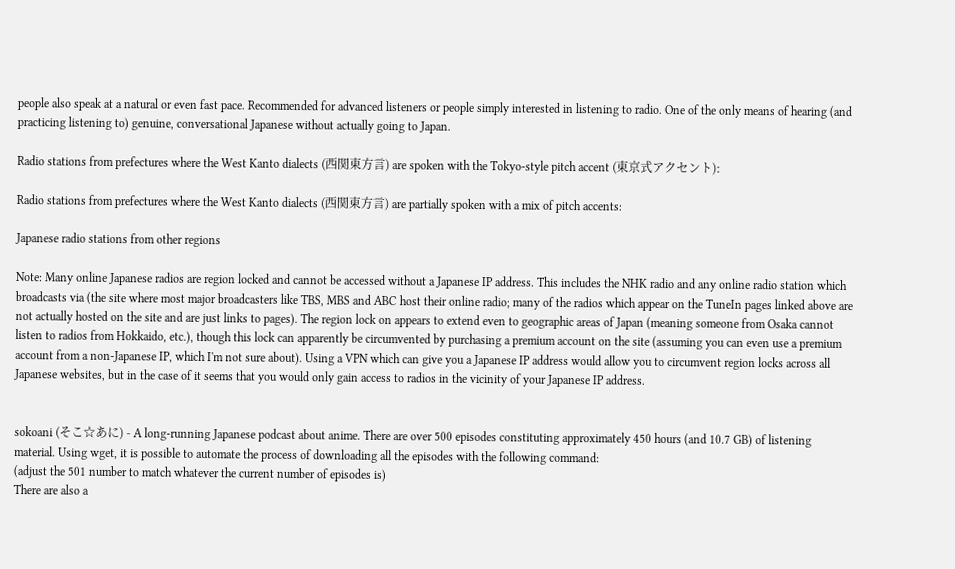people also speak at a natural or even fast pace. Recommended for advanced listeners or people simply interested in listening to radio. One of the only means of hearing (and practicing listening to) genuine, conversational Japanese without actually going to Japan.

Radio stations from prefectures where the West Kanto dialects (西関東方言) are spoken with the Tokyo-style pitch accent (東京式アクセント):

Radio stations from prefectures where the West Kanto dialects (西関東方言) are partially spoken with a mix of pitch accents:

Japanese radio stations from other regions

Note: Many online Japanese radios are region locked and cannot be accessed without a Japanese IP address. This includes the NHK radio and any online radio station which broadcasts via (the site where most major broadcasters like TBS, MBS and ABC host their online radio; many of the radios which appear on the TuneIn pages linked above are not actually hosted on the site and are just links to pages). The region lock on appears to extend even to geographic areas of Japan (meaning someone from Osaka cannot listen to radios from Hokkaido, etc.), though this lock can apparently be circumvented by purchasing a premium account on the site (assuming you can even use a premium account from a non-Japanese IP, which I'm not sure about). Using a VPN which can give you a Japanese IP address would allow you to circumvent region locks across all Japanese websites, but in the case of it seems that you would only gain access to radios in the vicinity of your Japanese IP address.


sokoani (そこ☆あに) - A long-running Japanese podcast about anime. There are over 500 episodes constituting approximately 450 hours (and 10.7 GB) of listening material. Using wget, it is possible to automate the process of downloading all the episodes with the following command:
(adjust the 501 number to match whatever the current number of episodes is)
There are also a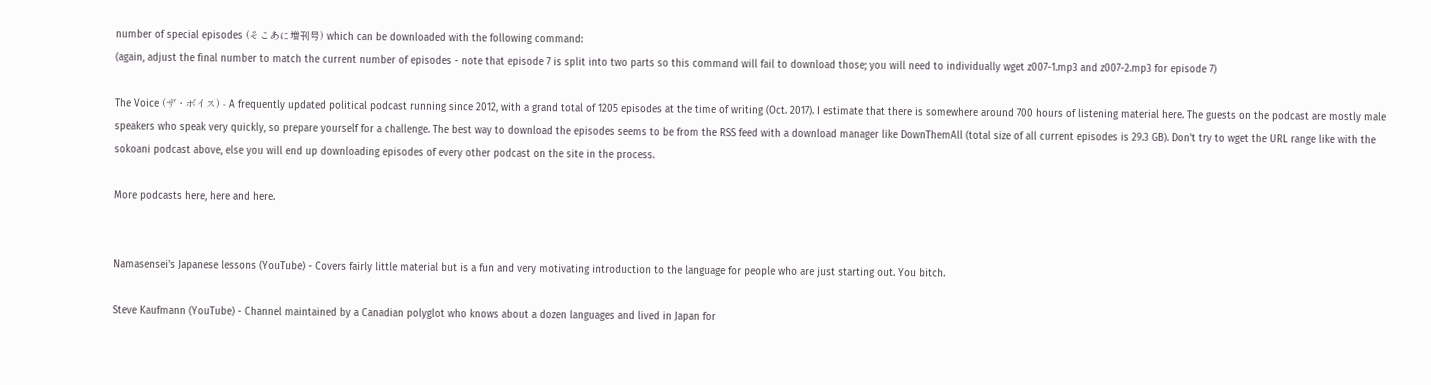number of special episodes (そこあに増刊号) which can be downloaded with the following command:
(again, adjust the final number to match the current number of episodes - note that episode 7 is split into two parts so this command will fail to download those; you will need to individually wget z007-1.mp3 and z007-2.mp3 for episode 7)

The Voice (ザ・ボイス) - A frequently updated political podcast running since 2012, with a grand total of 1205 episodes at the time of writing (Oct. 2017). I estimate that there is somewhere around 700 hours of listening material here. The guests on the podcast are mostly male speakers who speak very quickly, so prepare yourself for a challenge. The best way to download the episodes seems to be from the RSS feed with a download manager like DownThemAll (total size of all current episodes is 29.3 GB). Don't try to wget the URL range like with the sokoani podcast above, else you will end up downloading episodes of every other podcast on the site in the process.

More podcasts here, here and here.


Namasensei's Japanese lessons (YouTube) - Covers fairly little material but is a fun and very motivating introduction to the language for people who are just starting out. You bitch.

Steve Kaufmann (YouTube) - Channel maintained by a Canadian polyglot who knows about a dozen languages and lived in Japan for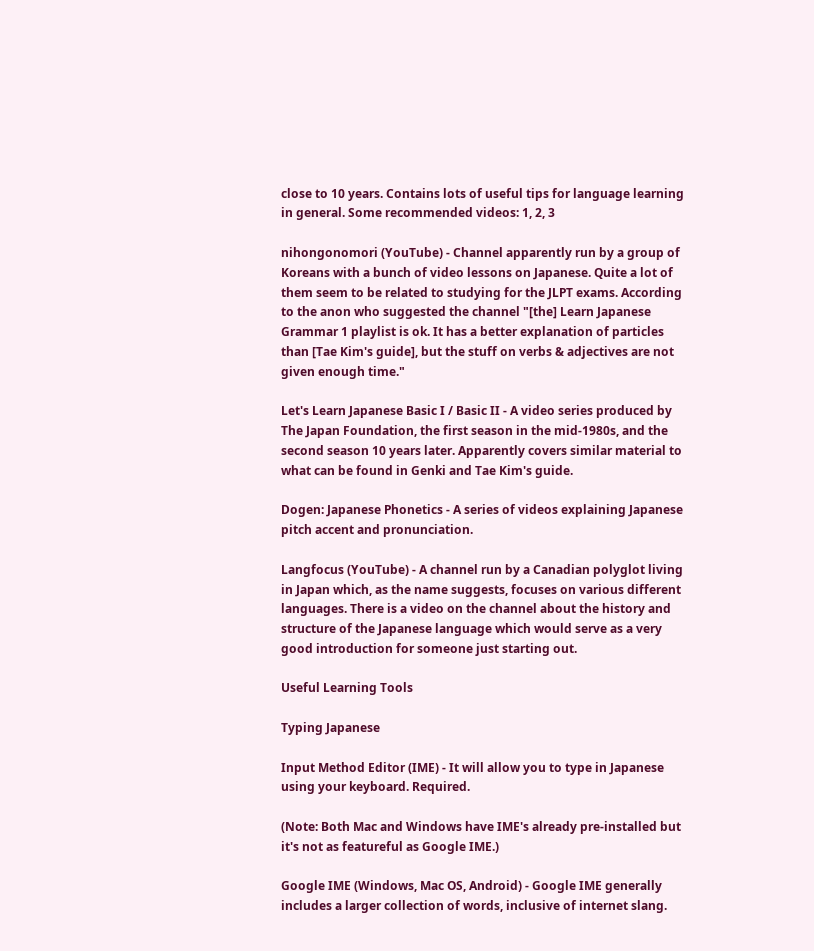close to 10 years. Contains lots of useful tips for language learning in general. Some recommended videos: 1, 2, 3

nihongonomori (YouTube) - Channel apparently run by a group of Koreans with a bunch of video lessons on Japanese. Quite a lot of them seem to be related to studying for the JLPT exams. According to the anon who suggested the channel "[the] Learn Japanese Grammar 1 playlist is ok. It has a better explanation of particles than [Tae Kim's guide], but the stuff on verbs & adjectives are not given enough time."

Let's Learn Japanese Basic I / Basic II - A video series produced by The Japan Foundation, the first season in the mid-1980s, and the second season 10 years later. Apparently covers similar material to what can be found in Genki and Tae Kim's guide.

Dogen: Japanese Phonetics - A series of videos explaining Japanese pitch accent and pronunciation.

Langfocus (YouTube) - A channel run by a Canadian polyglot living in Japan which, as the name suggests, focuses on various different languages. There is a video on the channel about the history and structure of the Japanese language which would serve as a very good introduction for someone just starting out.

Useful Learning Tools

Typing Japanese

Input Method Editor (IME) - It will allow you to type in Japanese using your keyboard. Required.

(Note: Both Mac and Windows have IME's already pre-installed but it's not as featureful as Google IME.)

Google IME (Windows, Mac OS, Android) - Google IME generally includes a larger collection of words, inclusive of internet slang.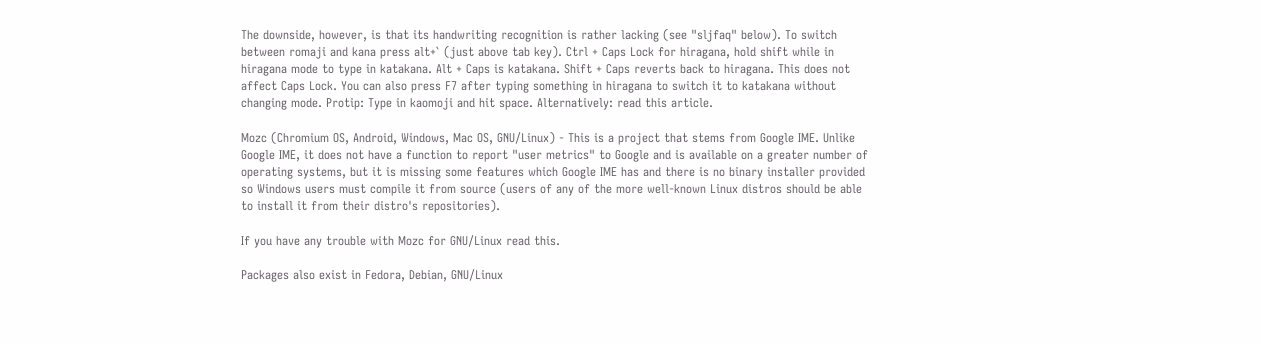The downside, however, is that its handwriting recognition is rather lacking (see "sljfaq" below). To switch between romaji and kana press alt+` (just above tab key). Ctrl + Caps Lock for hiragana, hold shift while in hiragana mode to type in katakana. Alt + Caps is katakana. Shift + Caps reverts back to hiragana. This does not affect Caps Lock. You can also press F7 after typing something in hiragana to switch it to katakana without changing mode. Protip: Type in kaomoji and hit space. Alternatively: read this article.

Mozc (Chromium OS, Android, Windows, Mac OS, GNU/Linux) - This is a project that stems from Google IME. Unlike Google IME, it does not have a function to report "user metrics" to Google and is available on a greater number of operating systems, but it is missing some features which Google IME has and there is no binary installer provided so Windows users must compile it from source (users of any of the more well-known Linux distros should be able to install it from their distro's repositories).

If you have any trouble with Mozc for GNU/Linux read this.

Packages also exist in Fedora, Debian, GNU/Linux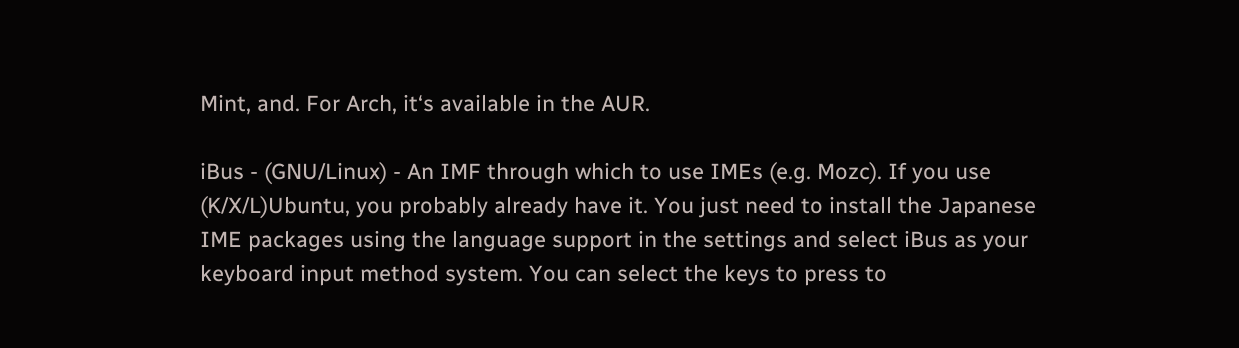Mint, and. For Arch, it‘s available in the AUR.

iBus - (GNU/Linux) - An IMF through which to use IMEs (e.g. Mozc). If you use (K/X/L)Ubuntu, you probably already have it. You just need to install the Japanese IME packages using the language support in the settings and select iBus as your keyboard input method system. You can select the keys to press to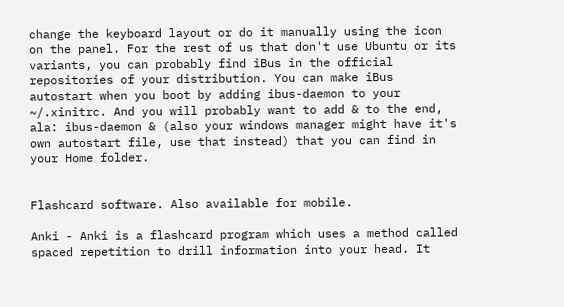change the keyboard layout or do it manually using the icon on the panel. For the rest of us that don't use Ubuntu or its variants, you can probably find iBus in the official repositories of your distribution. You can make iBus autostart when you boot by adding ibus-daemon to your ~/.xinitrc. And you will probably want to add & to the end, ala: ibus-daemon & (also your windows manager might have it's own autostart file, use that instead) that you can find in your Home folder.


Flashcard software. Also available for mobile.

Anki - Anki is a flashcard program which uses a method called spaced repetition to drill information into your head. It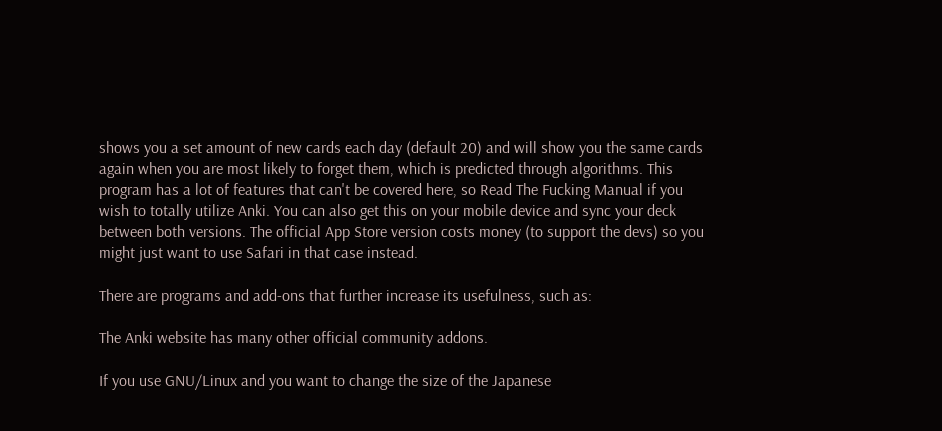shows you a set amount of new cards each day (default 20) and will show you the same cards again when you are most likely to forget them, which is predicted through algorithms. This program has a lot of features that can't be covered here, so Read The Fucking Manual if you wish to totally utilize Anki. You can also get this on your mobile device and sync your deck between both versions. The official App Store version costs money (to support the devs) so you might just want to use Safari in that case instead.

There are programs and add-ons that further increase its usefulness, such as:

The Anki website has many other official community addons.

If you use GNU/Linux and you want to change the size of the Japanese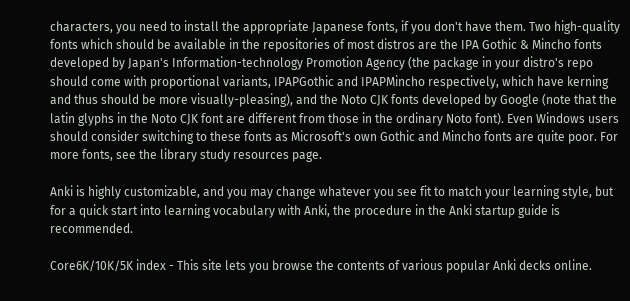characters, you need to install the appropriate Japanese fonts, if you don't have them. Two high-quality fonts which should be available in the repositories of most distros are the IPA Gothic & Mincho fonts developed by Japan's Information-technology Promotion Agency (the package in your distro's repo should come with proportional variants, IPAPGothic and IPAPMincho respectively, which have kerning and thus should be more visually-pleasing), and the Noto CJK fonts developed by Google (note that the latin glyphs in the Noto CJK font are different from those in the ordinary Noto font). Even Windows users should consider switching to these fonts as Microsoft's own Gothic and Mincho fonts are quite poor. For more fonts, see the library study resources page.

Anki is highly customizable, and you may change whatever you see fit to match your learning style, but for a quick start into learning vocabulary with Anki, the procedure in the Anki startup guide is recommended.

Core6K/10K/5K index - This site lets you browse the contents of various popular Anki decks online.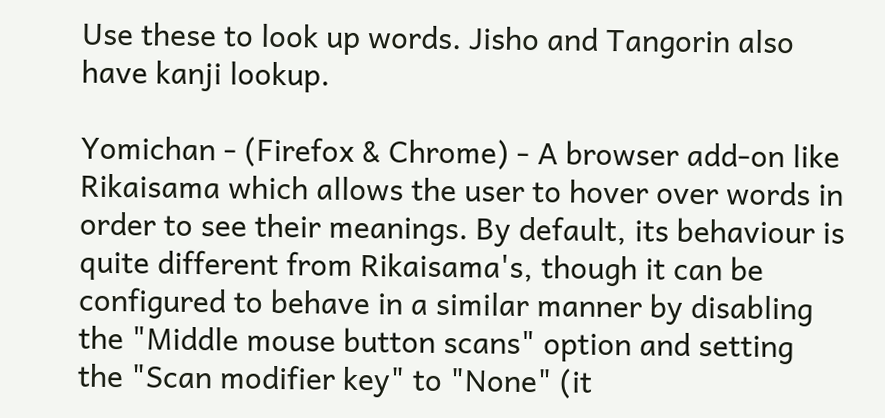Use these to look up words. Jisho and Tangorin also have kanji lookup.

Yomichan - (Firefox & Chrome) - A browser add-on like Rikaisama which allows the user to hover over words in order to see their meanings. By default, its behaviour is quite different from Rikaisama's, though it can be configured to behave in a similar manner by disabling the "Middle mouse button scans" option and setting the "Scan modifier key" to "None" (it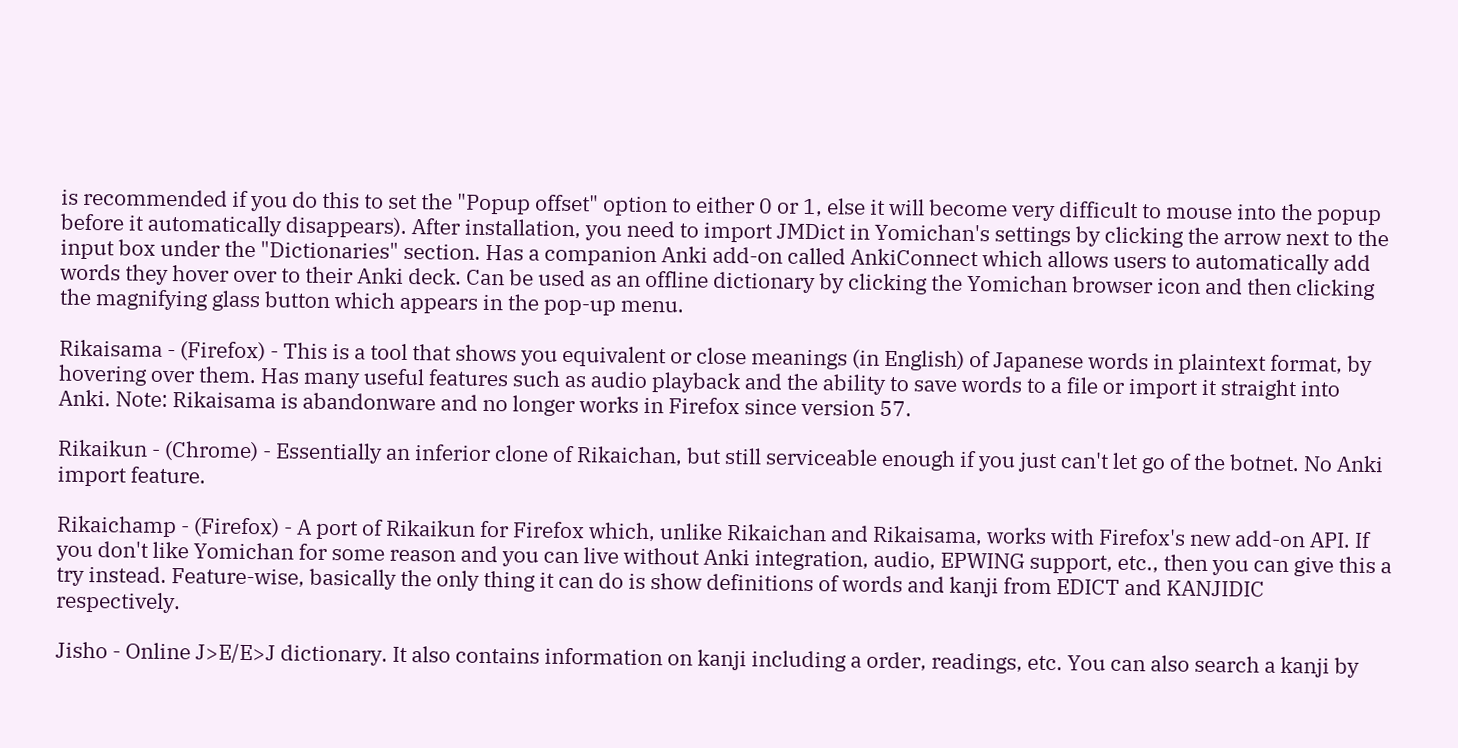is recommended if you do this to set the "Popup offset" option to either 0 or 1, else it will become very difficult to mouse into the popup before it automatically disappears). After installation, you need to import JMDict in Yomichan's settings by clicking the arrow next to the input box under the "Dictionaries" section. Has a companion Anki add-on called AnkiConnect which allows users to automatically add words they hover over to their Anki deck. Can be used as an offline dictionary by clicking the Yomichan browser icon and then clicking the magnifying glass button which appears in the pop-up menu.

Rikaisama - (Firefox) - This is a tool that shows you equivalent or close meanings (in English) of Japanese words in plaintext format, by hovering over them. Has many useful features such as audio playback and the ability to save words to a file or import it straight into Anki. Note: Rikaisama is abandonware and no longer works in Firefox since version 57.

Rikaikun - (Chrome) - Essentially an inferior clone of Rikaichan, but still serviceable enough if you just can't let go of the botnet. No Anki import feature.

Rikaichamp - (Firefox) - A port of Rikaikun for Firefox which, unlike Rikaichan and Rikaisama, works with Firefox's new add-on API. If you don't like Yomichan for some reason and you can live without Anki integration, audio, EPWING support, etc., then you can give this a try instead. Feature-wise, basically the only thing it can do is show definitions of words and kanji from EDICT and KANJIDIC respectively.

Jisho - Online J>E/E>J dictionary. It also contains information on kanji including a order, readings, etc. You can also search a kanji by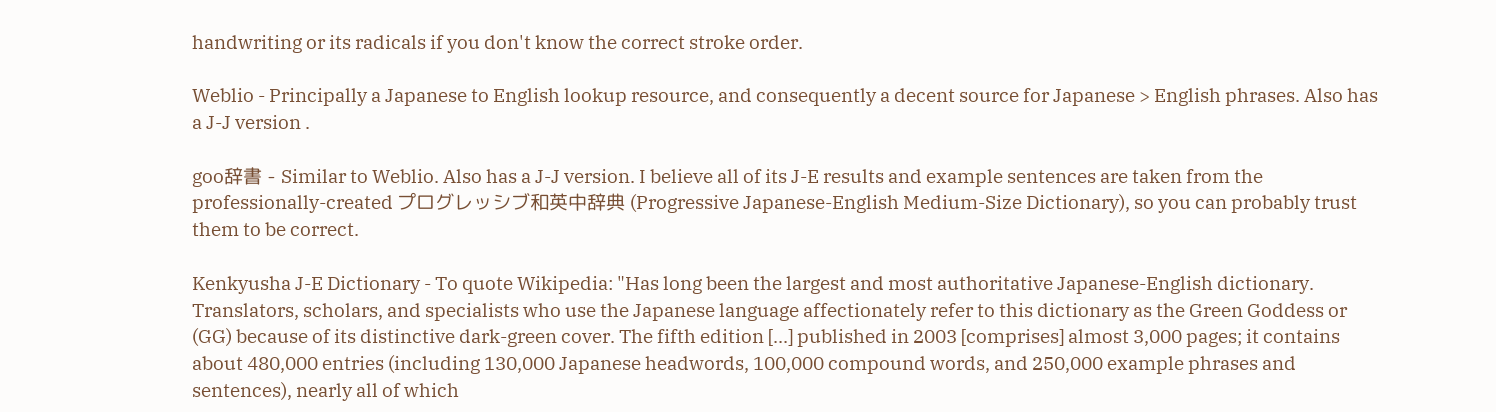handwriting or its radicals if you don't know the correct stroke order.

Weblio - Principally a Japanese to English lookup resource, and consequently a decent source for Japanese > English phrases. Also has a J-J version .

goo辞書 - Similar to Weblio. Also has a J-J version. I believe all of its J-E results and example sentences are taken from the professionally-created プログレッシブ和英中辞典 (Progressive Japanese-English Medium-Size Dictionary), so you can probably trust them to be correct.

Kenkyusha J-E Dictionary - To quote Wikipedia: "Has long been the largest and most authoritative Japanese-English dictionary. Translators, scholars, and specialists who use the Japanese language affectionately refer to this dictionary as the Green Goddess or (GG) because of its distinctive dark-green cover. The fifth edition [...] published in 2003 [comprises] almost 3,000 pages; it contains about 480,000 entries (including 130,000 Japanese headwords, 100,000 compound words, and 250,000 example phrases and sentences), nearly all of which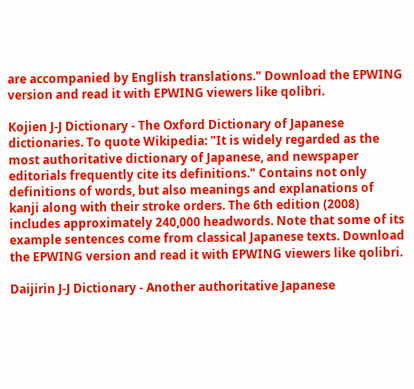are accompanied by English translations." Download the EPWING version and read it with EPWING viewers like qolibri.

Kojien J-J Dictionary - The Oxford Dictionary of Japanese dictionaries. To quote Wikipedia: "It is widely regarded as the most authoritative dictionary of Japanese, and newspaper editorials frequently cite its definitions." Contains not only definitions of words, but also meanings and explanations of kanji along with their stroke orders. The 6th edition (2008) includes approximately 240,000 headwords. Note that some of its example sentences come from classical Japanese texts. Download the EPWING version and read it with EPWING viewers like qolibri.

Daijirin J-J Dictionary - Another authoritative Japanese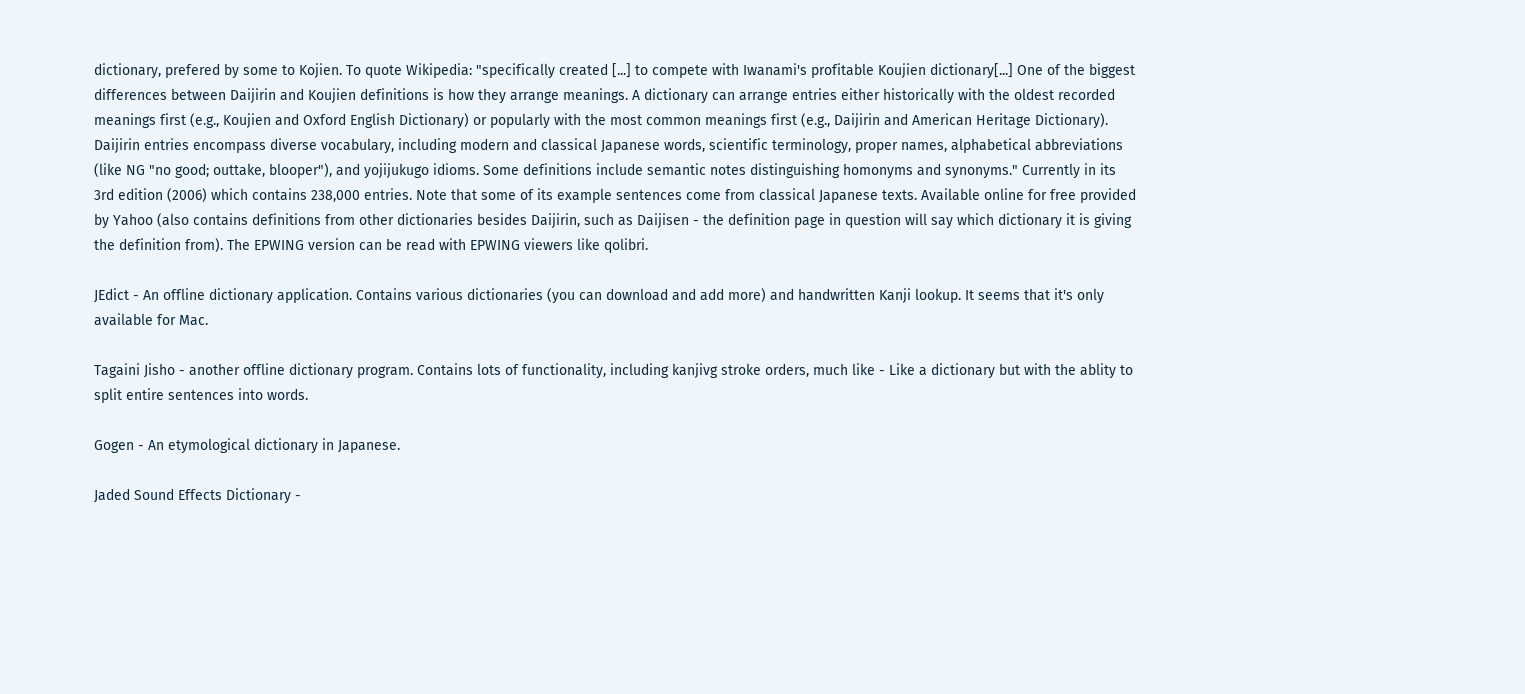dictionary, prefered by some to Kojien. To quote Wikipedia: "specifically created [...] to compete with Iwanami's profitable Koujien dictionary[...] One of the biggest differences between Daijirin and Koujien definitions is how they arrange meanings. A dictionary can arrange entries either historically with the oldest recorded meanings first (e.g., Koujien and Oxford English Dictionary) or popularly with the most common meanings first (e.g., Daijirin and American Heritage Dictionary). Daijirin entries encompass diverse vocabulary, including modern and classical Japanese words, scientific terminology, proper names, alphabetical abbreviations (like NG "no good; outtake, blooper"), and yojijukugo idioms. Some definitions include semantic notes distinguishing homonyms and synonyms." Currently in its 3rd edition (2006) which contains 238,000 entries. Note that some of its example sentences come from classical Japanese texts. Available online for free provided by Yahoo (also contains definitions from other dictionaries besides Daijirin, such as Daijisen - the definition page in question will say which dictionary it is giving the definition from). The EPWING version can be read with EPWING viewers like qolibri.

JEdict - An offline dictionary application. Contains various dictionaries (you can download and add more) and handwritten Kanji lookup. It seems that it's only available for Mac.

Tagaini Jisho - another offline dictionary program. Contains lots of functionality, including kanjivg stroke orders, much like - Like a dictionary but with the ablity to split entire sentences into words.

Gogen - An etymological dictionary in Japanese.

Jaded Sound Effects Dictionary -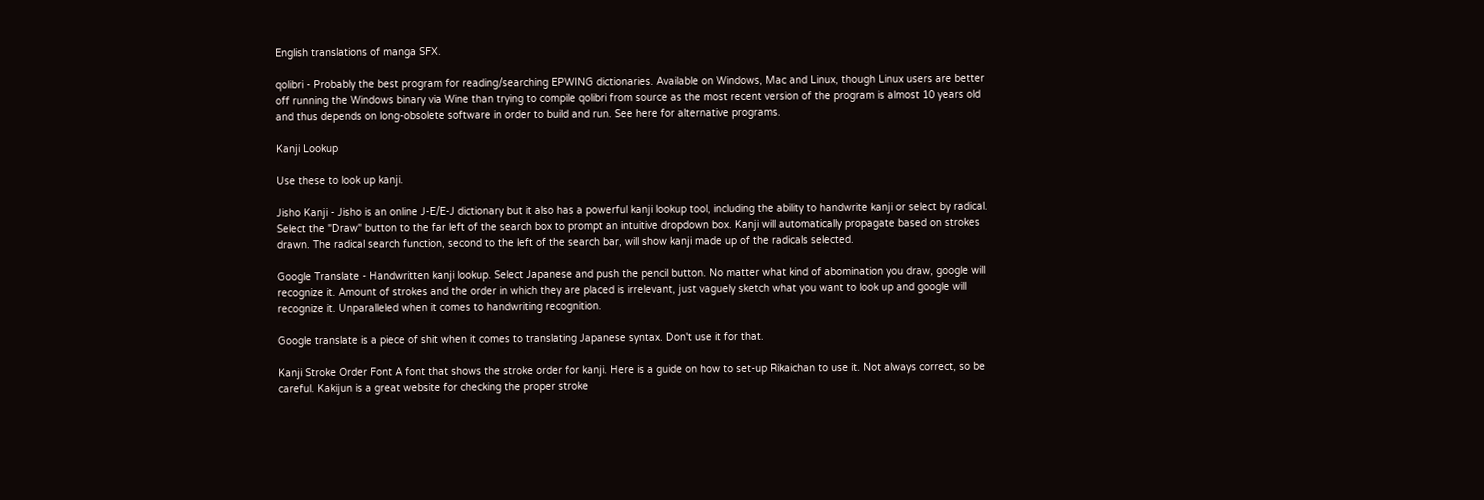English translations of manga SFX.

qolibri - Probably the best program for reading/searching EPWING dictionaries. Available on Windows, Mac and Linux, though Linux users are better off running the Windows binary via Wine than trying to compile qolibri from source as the most recent version of the program is almost 10 years old and thus depends on long-obsolete software in order to build and run. See here for alternative programs.

Kanji Lookup

Use these to look up kanji.

Jisho Kanji - Jisho is an online J-E/E-J dictionary but it also has a powerful kanji lookup tool, including the ability to handwrite kanji or select by radical. Select the "Draw" button to the far left of the search box to prompt an intuitive dropdown box. Kanji will automatically propagate based on strokes drawn. The radical search function, second to the left of the search bar, will show kanji made up of the radicals selected.

Google Translate - Handwritten kanji lookup. Select Japanese and push the pencil button. No matter what kind of abomination you draw, google will recognize it. Amount of strokes and the order in which they are placed is irrelevant, just vaguely sketch what you want to look up and google will recognize it. Unparalleled when it comes to handwriting recognition.

Google translate is a piece of shit when it comes to translating Japanese syntax. Don't use it for that.

Kanji Stroke Order Font A font that shows the stroke order for kanji. Here is a guide on how to set-up Rikaichan to use it. Not always correct, so be careful. Kakijun is a great website for checking the proper stroke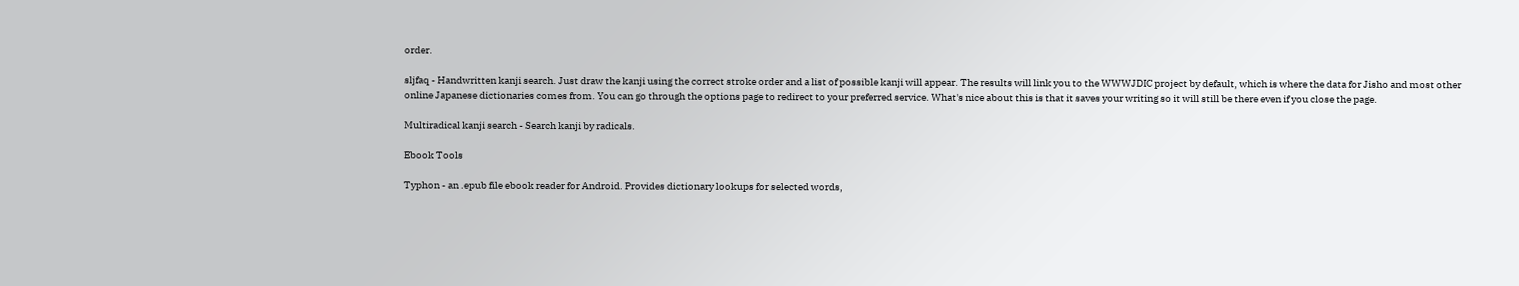order.

sljfaq - Handwritten kanji search. Just draw the kanji using the correct stroke order and a list of possible kanji will appear. The results will link you to the WWWJDIC project by default, which is where the data for Jisho and most other online Japanese dictionaries comes from. You can go through the options page to redirect to your preferred service. What's nice about this is that it saves your writing so it will still be there even if you close the page.

Multiradical kanji search - Search kanji by radicals.

Ebook Tools

Typhon - an .epub file ebook reader for Android. Provides dictionary lookups for selected words,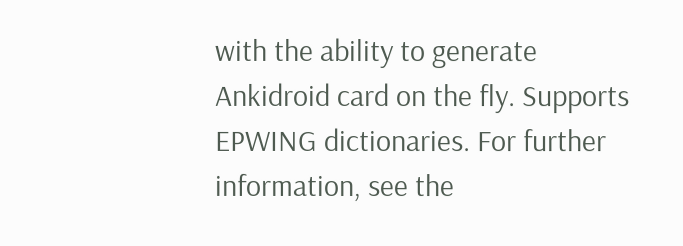with the ability to generate Ankidroid card on the fly. Supports EPWING dictionaries. For further information, see the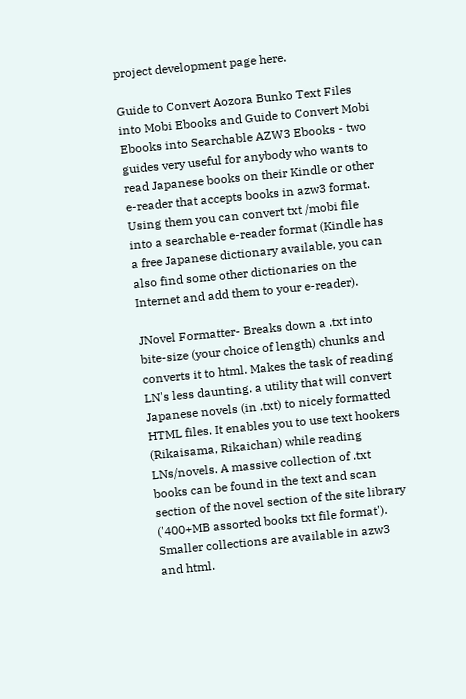project development page here.

Guide to Convert Aozora Bunko Text Files into Mobi Ebooks and Guide to Convert Mobi Ebooks into Searchable AZW3 Ebooks - two guides very useful for anybody who wants to read Japanese books on their Kindle or other e-reader that accepts books in azw3 format. Using them you can convert txt /mobi file into a searchable e-reader format (Kindle has a free Japanese dictionary available, you can also find some other dictionaries on the Internet and add them to your e-reader).

JNovel Formatter- Breaks down a .txt into bite-size (your choice of length) chunks and converts it to html. Makes the task of reading LN's less daunting. a utility that will convert Japanese novels (in .txt) to nicely formatted HTML files. It enables you to use text hookers (Rikaisama, Rikaichan) while reading LNs/novels. A massive collection of .txt books can be found in the text and scan section of the novel section of the site library ('400+MB assorted books txt file format'). Smaller collections are available in azw3 and html.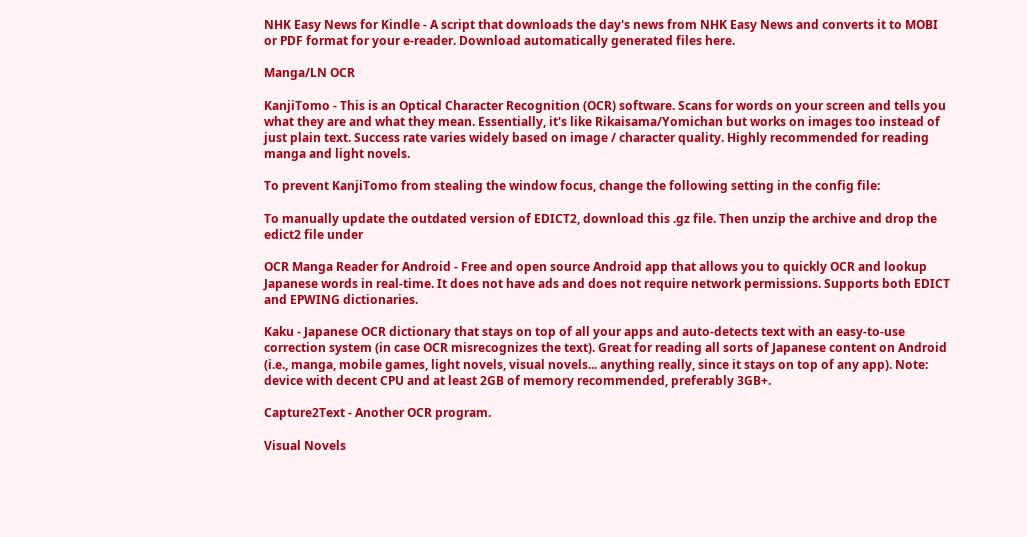NHK Easy News for Kindle - A script that downloads the day's news from NHK Easy News and converts it to MOBI or PDF format for your e-reader. Download automatically generated files here.

Manga/LN OCR

KanjiTomo - This is an Optical Character Recognition (OCR) software. Scans for words on your screen and tells you what they are and what they mean. Essentially, it's like Rikaisama/Yomichan but works on images too instead of just plain text. Success rate varies widely based on image / character quality. Highly recommended for reading manga and light novels.

To prevent KanjiTomo from stealing the window focus, change the following setting in the config file:

To manually update the outdated version of EDICT2, download this .gz file. Then unzip the archive and drop the edict2 file under

OCR Manga Reader for Android - Free and open source Android app that allows you to quickly OCR and lookup Japanese words in real-time. It does not have ads and does not require network permissions. Supports both EDICT and EPWING dictionaries.

Kaku - Japanese OCR dictionary that stays on top of all your apps and auto-detects text with an easy-to-use correction system (in case OCR misrecognizes the text). Great for reading all sorts of Japanese content on Android (i.e., manga, mobile games, light novels, visual novels... anything really, since it stays on top of any app). Note: device with decent CPU and at least 2GB of memory recommended, preferably 3GB+.

Capture2Text - Another OCR program.

Visual Novels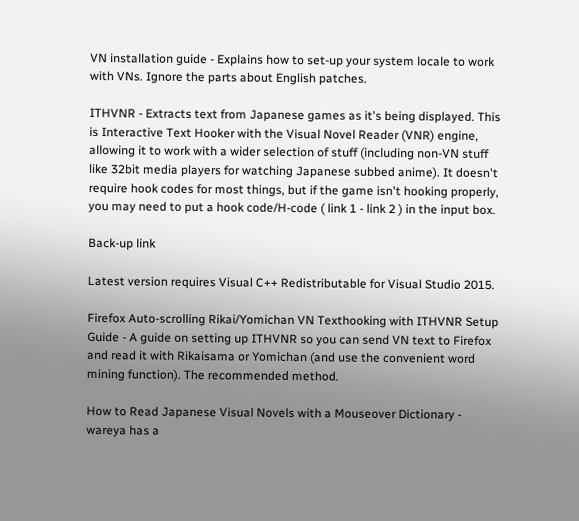VN installation guide - Explains how to set-up your system locale to work with VNs. Ignore the parts about English patches.

ITHVNR - Extracts text from Japanese games as it's being displayed. This is Interactive Text Hooker with the Visual Novel Reader (VNR) engine, allowing it to work with a wider selection of stuff (including non-VN stuff like 32bit media players for watching Japanese subbed anime). It doesn't require hook codes for most things, but if the game isn't hooking properly, you may need to put a hook code/H-code ( link 1 - link 2 ) in the input box.

Back-up link

Latest version requires Visual C++ Redistributable for Visual Studio 2015.

Firefox Auto-scrolling Rikai/Yomichan VN Texthooking with ITHVNR Setup Guide - A guide on setting up ITHVNR so you can send VN text to Firefox and read it with Rikaisama or Yomichan (and use the convenient word mining function). The recommended method.

How to Read Japanese Visual Novels with a Mouseover Dictionary - wareya has a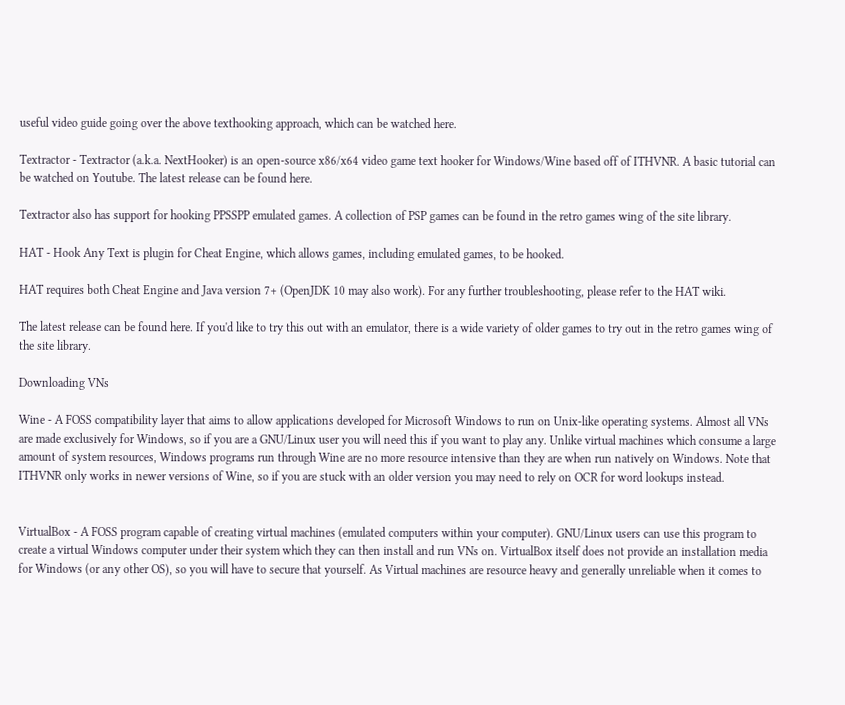useful video guide going over the above texthooking approach, which can be watched here.

Textractor - Textractor (a.k.a. NextHooker) is an open-source x86/x64 video game text hooker for Windows/Wine based off of ITHVNR. A basic tutorial can be watched on Youtube. The latest release can be found here.

Textractor also has support for hooking PPSSPP emulated games. A collection of PSP games can be found in the retro games wing of the site library.

HAT - Hook Any Text is plugin for Cheat Engine, which allows games, including emulated games, to be hooked.

HAT requires both Cheat Engine and Java version 7+ (OpenJDK 10 may also work). For any further troubleshooting, please refer to the HAT wiki.

The latest release can be found here. If you'd like to try this out with an emulator, there is a wide variety of older games to try out in the retro games wing of the site library.

Downloading VNs

Wine - A FOSS compatibility layer that aims to allow applications developed for Microsoft Windows to run on Unix-like operating systems. Almost all VNs are made exclusively for Windows, so if you are a GNU/Linux user you will need this if you want to play any. Unlike virtual machines which consume a large amount of system resources, Windows programs run through Wine are no more resource intensive than they are when run natively on Windows. Note that ITHVNR only works in newer versions of Wine, so if you are stuck with an older version you may need to rely on OCR for word lookups instead.


VirtualBox - A FOSS program capable of creating virtual machines (emulated computers within your computer). GNU/Linux users can use this program to create a virtual Windows computer under their system which they can then install and run VNs on. VirtualBox itself does not provide an installation media for Windows (or any other OS), so you will have to secure that yourself. As Virtual machines are resource heavy and generally unreliable when it comes to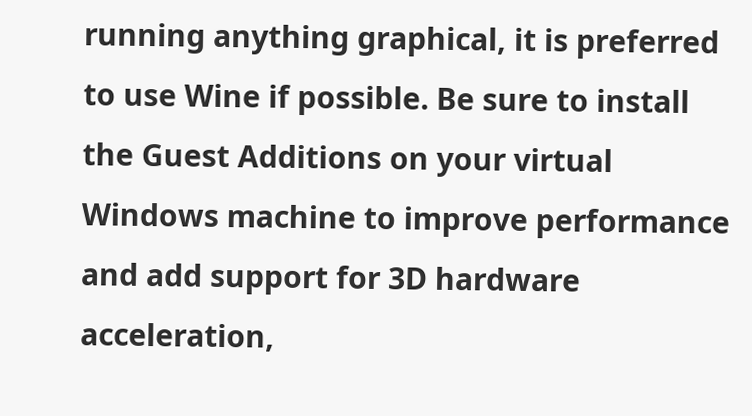running anything graphical, it is preferred to use Wine if possible. Be sure to install the Guest Additions on your virtual Windows machine to improve performance and add support for 3D hardware acceleration,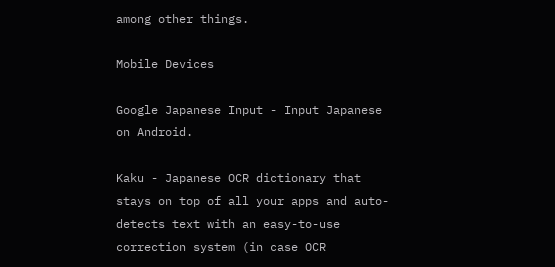among other things.

Mobile Devices

Google Japanese Input - Input Japanese on Android.

Kaku - Japanese OCR dictionary that stays on top of all your apps and auto-detects text with an easy-to-use correction system (in case OCR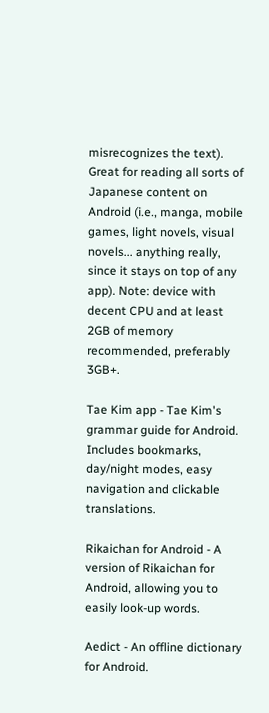misrecognizes the text). Great for reading all sorts of Japanese content on Android (i.e., manga, mobile games, light novels, visual novels... anything really, since it stays on top of any app). Note: device with decent CPU and at least 2GB of memory recommended, preferably 3GB+.

Tae Kim app - Tae Kim's grammar guide for Android. Includes bookmarks, day/night modes, easy navigation and clickable translations.

Rikaichan for Android - A version of Rikaichan for Android, allowing you to easily look-up words.

Aedict - An offline dictionary for Android.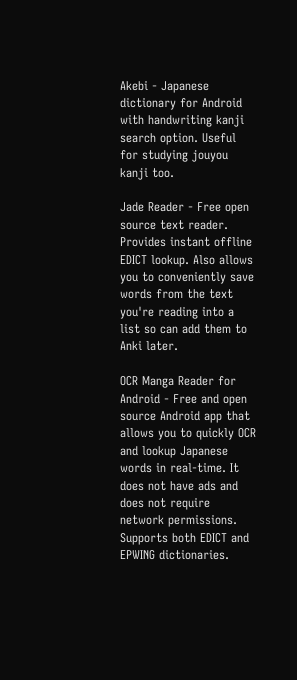Akebi - Japanese dictionary for Android with handwriting kanji search option. Useful for studying jouyou kanji too.

Jade Reader - Free open source text reader. Provides instant offline EDICT lookup. Also allows you to conveniently save words from the text you're reading into a list so can add them to Anki later.

OCR Manga Reader for Android - Free and open source Android app that allows you to quickly OCR and lookup Japanese words in real-time. It does not have ads and does not require network permissions. Supports both EDICT and EPWING dictionaries.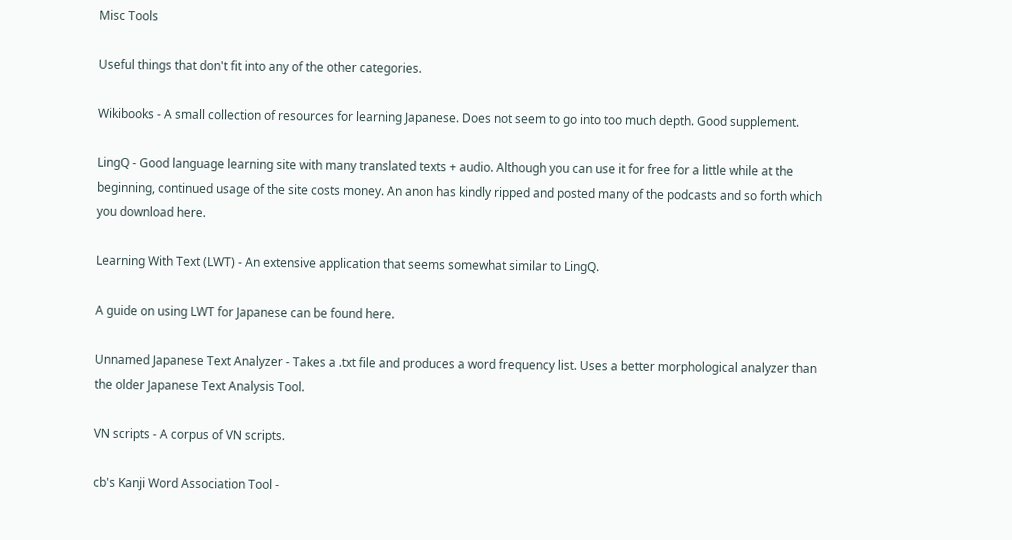Misc Tools

Useful things that don't fit into any of the other categories.

Wikibooks - A small collection of resources for learning Japanese. Does not seem to go into too much depth. Good supplement.

LingQ - Good language learning site with many translated texts + audio. Although you can use it for free for a little while at the beginning, continued usage of the site costs money. An anon has kindly ripped and posted many of the podcasts and so forth which you download here.

Learning With Text (LWT) - An extensive application that seems somewhat similar to LingQ.

A guide on using LWT for Japanese can be found here.

Unnamed Japanese Text Analyzer - Takes a .txt file and produces a word frequency list. Uses a better morphological analyzer than the older Japanese Text Analysis Tool.

VN scripts - A corpus of VN scripts.

cb's Kanji Word Association Tool -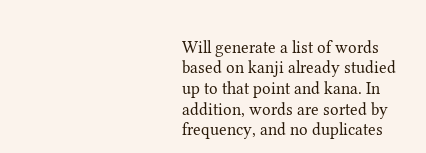Will generate a list of words based on kanji already studied up to that point and kana. In addition, words are sorted by frequency, and no duplicates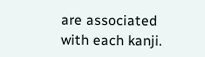are associated with each kanji.